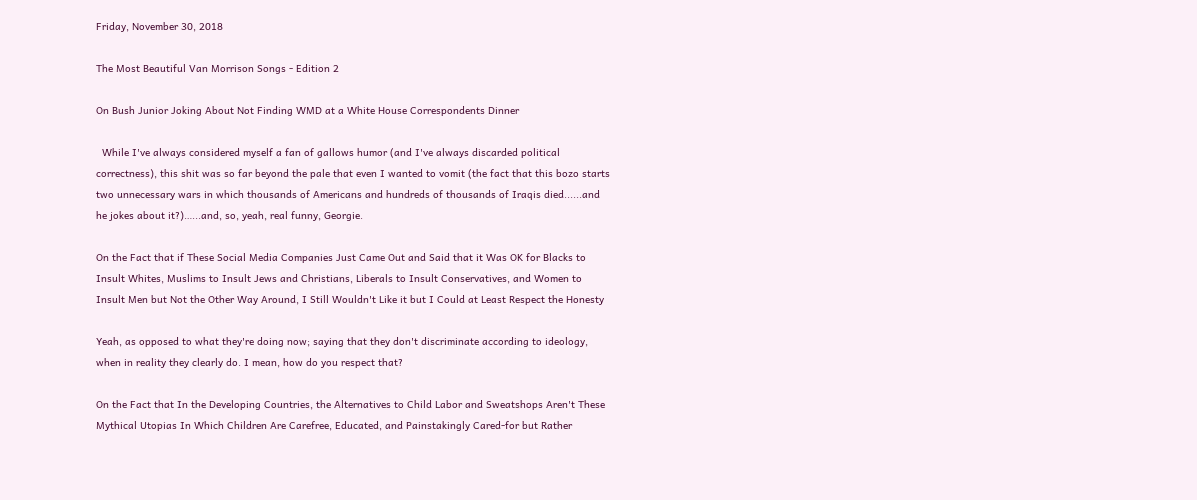Friday, November 30, 2018

The Most Beautiful Van Morrison Songs - Edition 2

On Bush Junior Joking About Not Finding WMD at a White House Correspondents Dinner

  While I've always considered myself a fan of gallows humor (and I've always discarded political correctness), this shit was so far beyond the pale that even I wanted to vomit (the fact that this bozo starts two unnecessary wars in which thousands of Americans and hundreds of thousands of Iraqis died......and he jokes about it?)…...and, so, yeah, real funny, Georgie.

On the Fact that if These Social Media Companies Just Came Out and Said that it Was OK for Blacks to Insult Whites, Muslims to Insult Jews and Christians, Liberals to Insult Conservatives, and Women to Insult Men but Not the Other Way Around, I Still Wouldn't Like it but I Could at Least Respect the Honesty

Yeah, as opposed to what they're doing now; saying that they don't discriminate according to ideology, when in reality they clearly do. I mean, how do you respect that?

On the Fact that In the Developing Countries, the Alternatives to Child Labor and Sweatshops Aren't These Mythical Utopias In Which Children Are Carefree, Educated, and Painstakingly Cared-for but Rather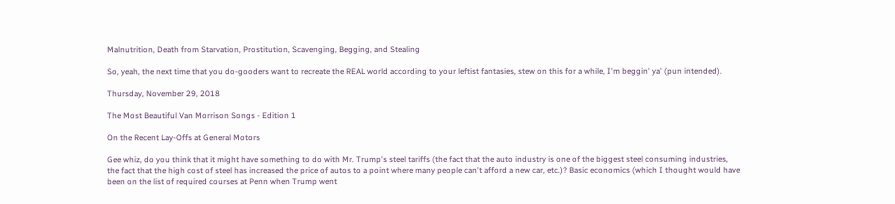Malnutrition, Death from Starvation, Prostitution, Scavenging, Begging, and Stealing

So, yeah, the next time that you do-gooders want to recreate the REAL world according to your leftist fantasies, stew on this for a while, I'm beggin' ya' (pun intended).

Thursday, November 29, 2018

The Most Beautiful Van Morrison Songs - Edition 1

On the Recent Lay-Offs at General Motors

Gee whiz, do you think that it might have something to do with Mr. Trump's steel tariffs (the fact that the auto industry is one of the biggest steel consuming industries, the fact that the high cost of steel has increased the price of autos to a point where many people can't afford a new car, etc.)? Basic economics (which I thought would have been on the list of required courses at Penn when Trump went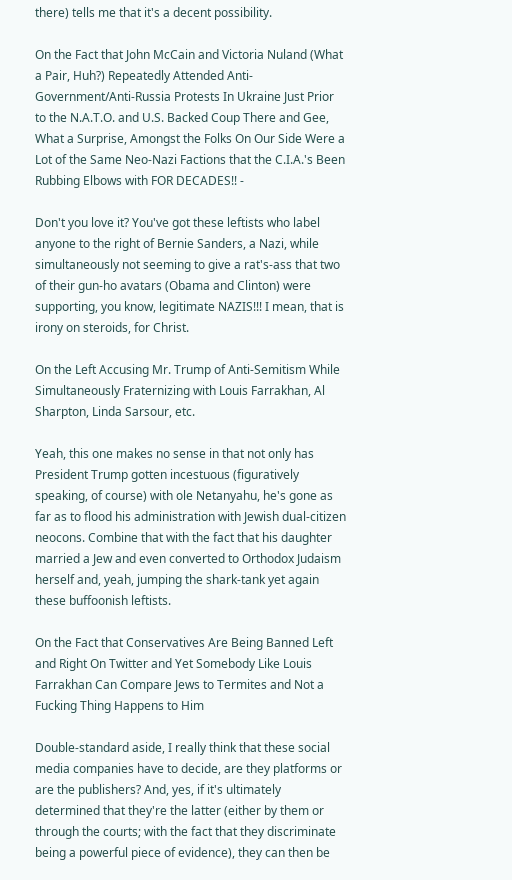there) tells me that it's a decent possibility.

On the Fact that John McCain and Victoria Nuland (What a Pair, Huh?) Repeatedly Attended Anti-Government/Anti-Russia Protests In Ukraine Just Prior to the N.A.T.O. and U.S. Backed Coup There and Gee, What a Surprise, Amongst the Folks On Our Side Were a Lot of the Same Neo-Nazi Factions that the C.I.A.'s Been Rubbing Elbows with FOR DECADES!! -

Don't you love it? You've got these leftists who label anyone to the right of Bernie Sanders, a Nazi, while simultaneously not seeming to give a rat's-ass that two of their gun-ho avatars (Obama and Clinton) were supporting, you know, legitimate NAZIS!!! I mean, that is irony on steroids, for Christ.

On the Left Accusing Mr. Trump of Anti-Semitism While Simultaneously Fraternizing with Louis Farrakhan, Al Sharpton, Linda Sarsour, etc.

Yeah, this one makes no sense in that not only has President Trump gotten incestuous (figuratively speaking, of course) with ole Netanyahu, he's gone as far as to flood his administration with Jewish dual-citizen neocons. Combine that with the fact that his daughter married a Jew and even converted to Orthodox Judaism herself and, yeah, jumping the shark-tank yet again these buffoonish leftists.

On the Fact that Conservatives Are Being Banned Left and Right On Twitter and Yet Somebody Like Louis Farrakhan Can Compare Jews to Termites and Not a Fucking Thing Happens to Him

Double-standard aside, I really think that these social media companies have to decide, are they platforms or are the publishers? And, yes, if it's ultimately determined that they're the latter (either by them or through the courts; with the fact that they discriminate being a powerful piece of evidence), they can then be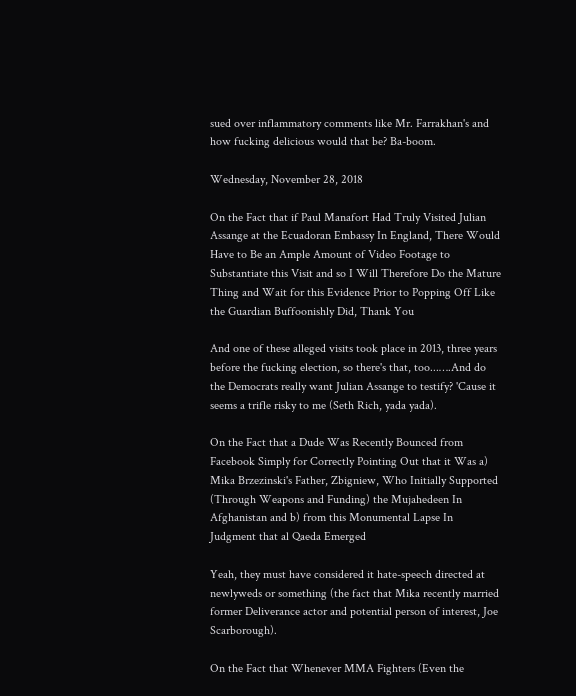sued over inflammatory comments like Mr. Farrakhan's and how fucking delicious would that be? Ba-boom.

Wednesday, November 28, 2018

On the Fact that if Paul Manafort Had Truly Visited Julian Assange at the Ecuadoran Embassy In England, There Would Have to Be an Ample Amount of Video Footage to Substantiate this Visit and so I Will Therefore Do the Mature Thing and Wait for this Evidence Prior to Popping Off Like the Guardian Buffoonishly Did, Thank You

And one of these alleged visits took place in 2013, three years before the fucking election, so there's that, too...….And do the Democrats really want Julian Assange to testify? 'Cause it seems a trifle risky to me (Seth Rich, yada yada).

On the Fact that a Dude Was Recently Bounced from Facebook Simply for Correctly Pointing Out that it Was a) Mika Brzezinski's Father, Zbigniew, Who Initially Supported (Through Weapons and Funding) the Mujahedeen In Afghanistan and b) from this Monumental Lapse In Judgment that al Qaeda Emerged

Yeah, they must have considered it hate-speech directed at newlyweds or something (the fact that Mika recently married former Deliverance actor and potential person of interest, Joe Scarborough).

On the Fact that Whenever MMA Fighters (Even the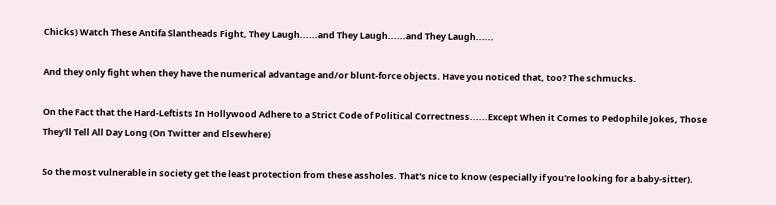Chicks) Watch These Antifa Slantheads Fight, They Laugh......and They Laugh......and They Laugh......

And they only fight when they have the numerical advantage and/or blunt-force objects. Have you noticed that, too? The schmucks.

On the Fact that the Hard-Leftists In Hollywood Adhere to a Strict Code of Political Correctness......Except When it Comes to Pedophile Jokes, Those They'll Tell All Day Long (On Twitter and Elsewhere)

So the most vulnerable in society get the least protection from these assholes. That's nice to know (especially if you're looking for a baby-sitter).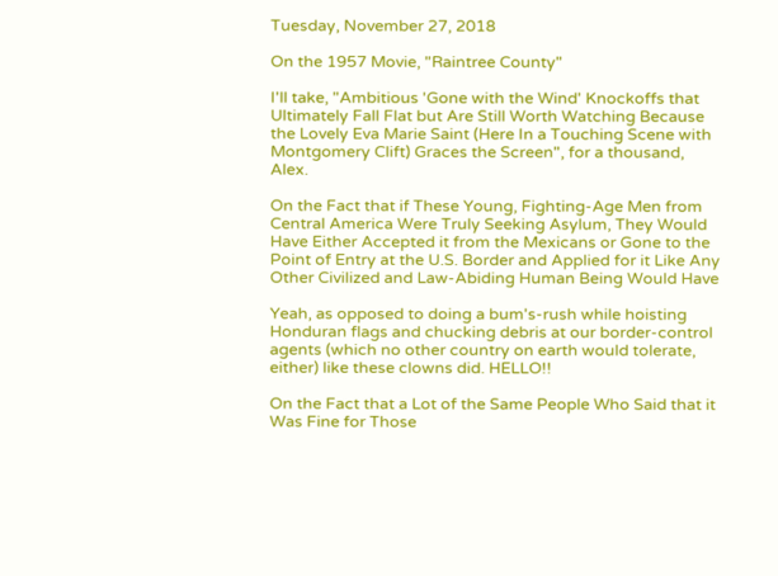Tuesday, November 27, 2018

On the 1957 Movie, "Raintree County"

I'll take, "Ambitious 'Gone with the Wind' Knockoffs that Ultimately Fall Flat but Are Still Worth Watching Because the Lovely Eva Marie Saint (Here In a Touching Scene with Montgomery Clift) Graces the Screen", for a thousand, Alex.

On the Fact that if These Young, Fighting-Age Men from Central America Were Truly Seeking Asylum, They Would Have Either Accepted it from the Mexicans or Gone to the Point of Entry at the U.S. Border and Applied for it Like Any Other Civilized and Law-Abiding Human Being Would Have

Yeah, as opposed to doing a bum's-rush while hoisting Honduran flags and chucking debris at our border-control agents (which no other country on earth would tolerate, either) like these clowns did. HELLO!!

On the Fact that a Lot of the Same People Who Said that it Was Fine for Those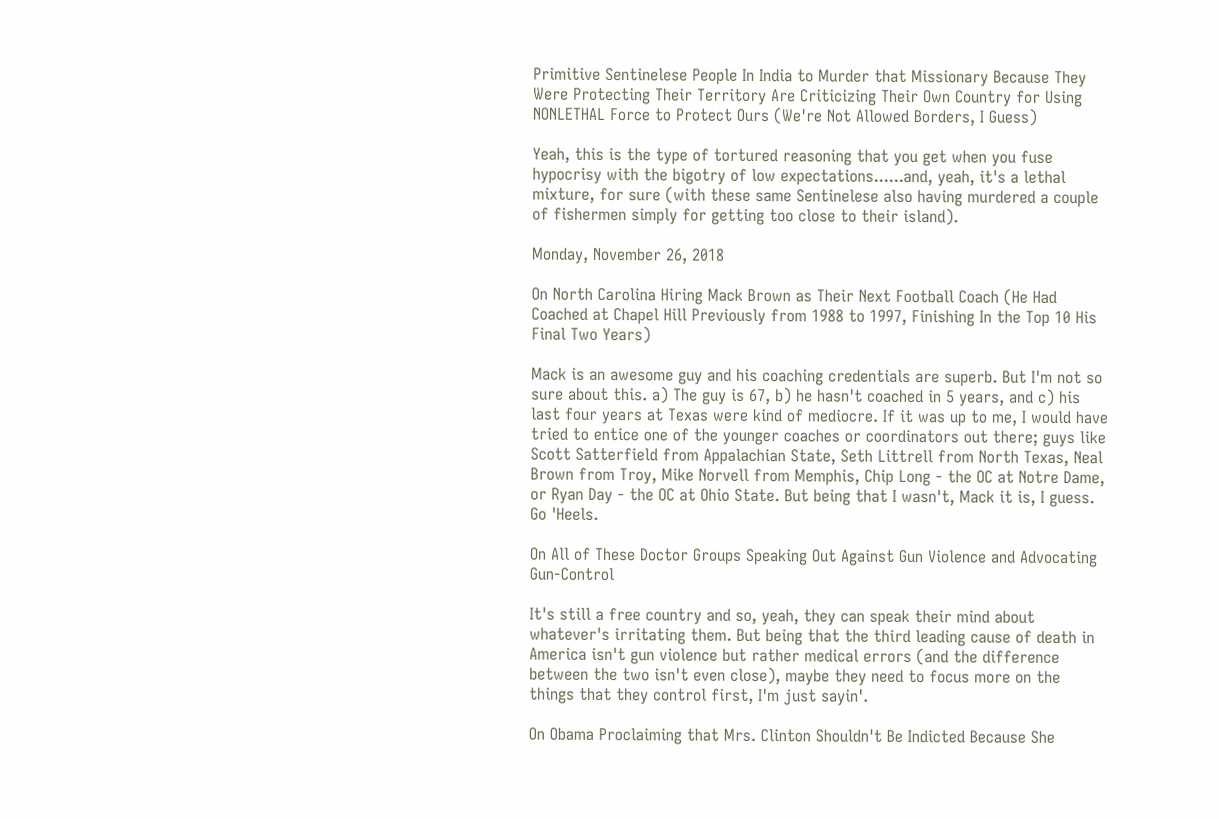Primitive Sentinelese People In India to Murder that Missionary Because They Were Protecting Their Territory Are Criticizing Their Own Country for Using NONLETHAL Force to Protect Ours (We're Not Allowed Borders, I Guess)

Yeah, this is the type of tortured reasoning that you get when you fuse hypocrisy with the bigotry of low expectations......and, yeah, it's a lethal mixture, for sure (with these same Sentinelese also having murdered a couple of fishermen simply for getting too close to their island).

Monday, November 26, 2018

On North Carolina Hiring Mack Brown as Their Next Football Coach (He Had Coached at Chapel Hill Previously from 1988 to 1997, Finishing In the Top 10 His Final Two Years)

Mack is an awesome guy and his coaching credentials are superb. But I'm not so sure about this. a) The guy is 67, b) he hasn't coached in 5 years, and c) his last four years at Texas were kind of mediocre. If it was up to me, I would have tried to entice one of the younger coaches or coordinators out there; guys like Scott Satterfield from Appalachian State, Seth Littrell from North Texas, Neal Brown from Troy, Mike Norvell from Memphis, Chip Long - the OC at Notre Dame, or Ryan Day - the OC at Ohio State. But being that I wasn't, Mack it is, I guess. Go 'Heels.

On All of These Doctor Groups Speaking Out Against Gun Violence and Advocating Gun-Control

It's still a free country and so, yeah, they can speak their mind about whatever's irritating them. But being that the third leading cause of death in America isn't gun violence but rather medical errors (and the difference between the two isn't even close), maybe they need to focus more on the things that they control first, I'm just sayin'.

On Obama Proclaiming that Mrs. Clinton Shouldn't Be Indicted Because She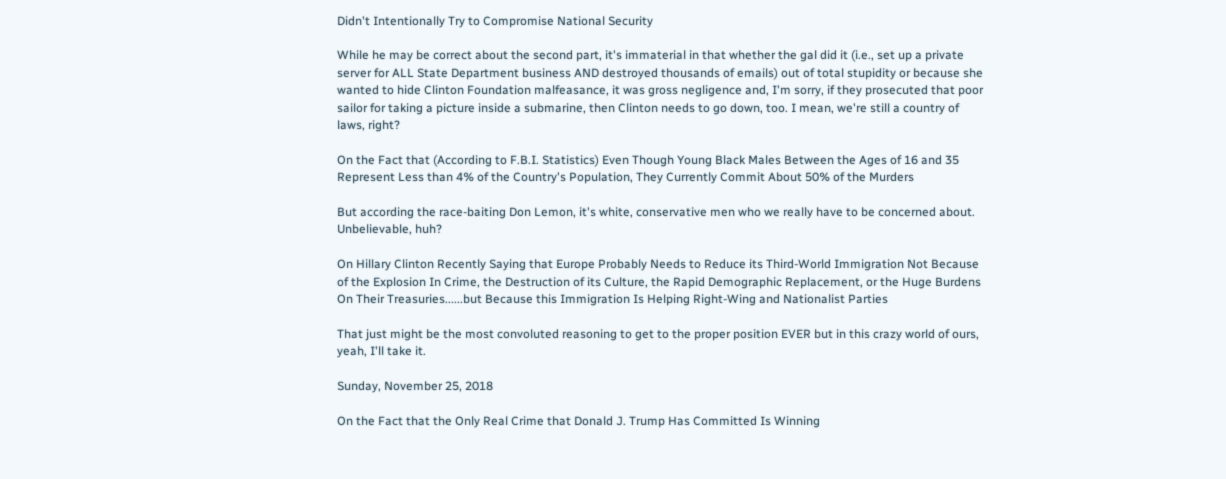Didn't Intentionally Try to Compromise National Security

While he may be correct about the second part, it's immaterial in that whether the gal did it (i.e., set up a private server for ALL State Department business AND destroyed thousands of emails) out of total stupidity or because she wanted to hide Clinton Foundation malfeasance, it was gross negligence and, I'm sorry, if they prosecuted that poor sailor for taking a picture inside a submarine, then Clinton needs to go down, too. I mean, we're still a country of laws, right?

On the Fact that (According to F.B.I. Statistics) Even Though Young Black Males Between the Ages of 16 and 35 Represent Less than 4% of the Country's Population, They Currently Commit About 50% of the Murders

But according the race-baiting Don Lemon, it's white, conservative men who we really have to be concerned about. Unbelievable, huh?

On Hillary Clinton Recently Saying that Europe Probably Needs to Reduce its Third-World Immigration Not Because of the Explosion In Crime, the Destruction of its Culture, the Rapid Demographic Replacement, or the Huge Burdens On Their Treasuries......but Because this Immigration Is Helping Right-Wing and Nationalist Parties

That just might be the most convoluted reasoning to get to the proper position EVER but in this crazy world of ours, yeah, I'll take it.

Sunday, November 25, 2018

On the Fact that the Only Real Crime that Donald J. Trump Has Committed Is Winning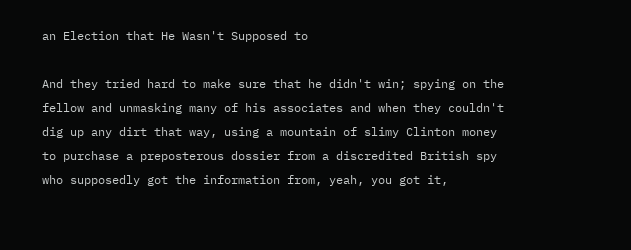an Election that He Wasn't Supposed to

And they tried hard to make sure that he didn't win; spying on the fellow and unmasking many of his associates and when they couldn't dig up any dirt that way, using a mountain of slimy Clinton money to purchase a preposterous dossier from a discredited British spy who supposedly got the information from, yeah, you got it,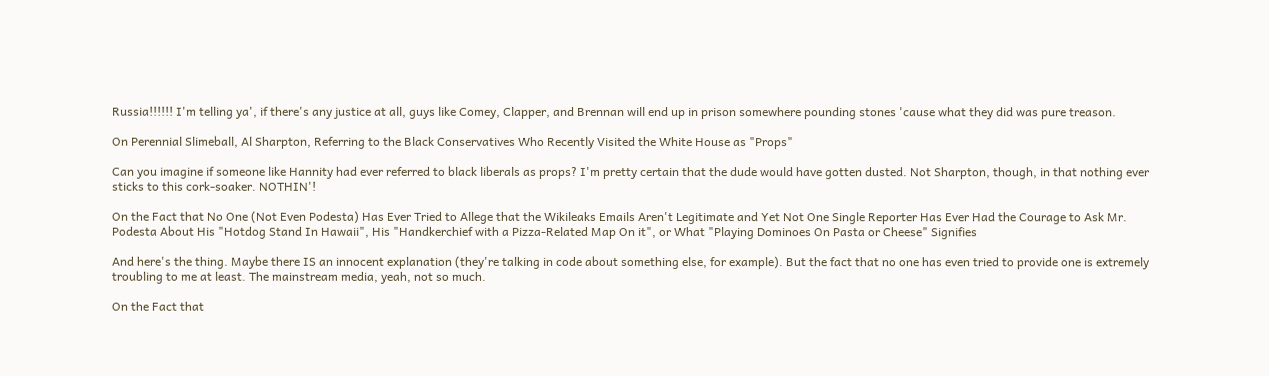Russia!!!!!! I'm telling ya', if there's any justice at all, guys like Comey, Clapper, and Brennan will end up in prison somewhere pounding stones 'cause what they did was pure treason.

On Perennial Slimeball, Al Sharpton, Referring to the Black Conservatives Who Recently Visited the White House as "Props"

Can you imagine if someone like Hannity had ever referred to black liberals as props? I'm pretty certain that the dude would have gotten dusted. Not Sharpton, though, in that nothing ever sticks to this cork-soaker. NOTHIN'!

On the Fact that No One (Not Even Podesta) Has Ever Tried to Allege that the Wikileaks Emails Aren't Legitimate and Yet Not One Single Reporter Has Ever Had the Courage to Ask Mr. Podesta About His "Hotdog Stand In Hawaii", His "Handkerchief with a Pizza-Related Map On it", or What "Playing Dominoes On Pasta or Cheese" Signifies

And here's the thing. Maybe there IS an innocent explanation (they're talking in code about something else, for example). But the fact that no one has even tried to provide one is extremely troubling to me at least. The mainstream media, yeah, not so much.

On the Fact that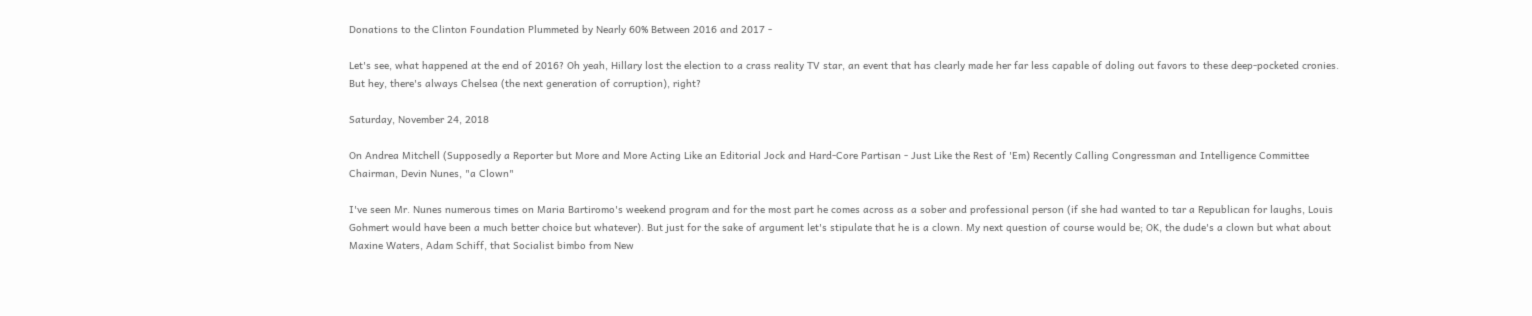Donations to the Clinton Foundation Plummeted by Nearly 60% Between 2016 and 2017 -

Let's see, what happened at the end of 2016? Oh yeah, Hillary lost the election to a crass reality TV star, an event that has clearly made her far less capable of doling out favors to these deep-pocketed cronies. But hey, there's always Chelsea (the next generation of corruption), right?

Saturday, November 24, 2018

On Andrea Mitchell (Supposedly a Reporter but More and More Acting Like an Editorial Jock and Hard-Core Partisan - Just Like the Rest of 'Em) Recently Calling Congressman and Intelligence Committee Chairman, Devin Nunes, "a Clown"

I've seen Mr. Nunes numerous times on Maria Bartiromo's weekend program and for the most part he comes across as a sober and professional person (if she had wanted to tar a Republican for laughs, Louis Gohmert would have been a much better choice but whatever). But just for the sake of argument let's stipulate that he is a clown. My next question of course would be; OK, the dude's a clown but what about Maxine Waters, Adam Schiff, that Socialist bimbo from New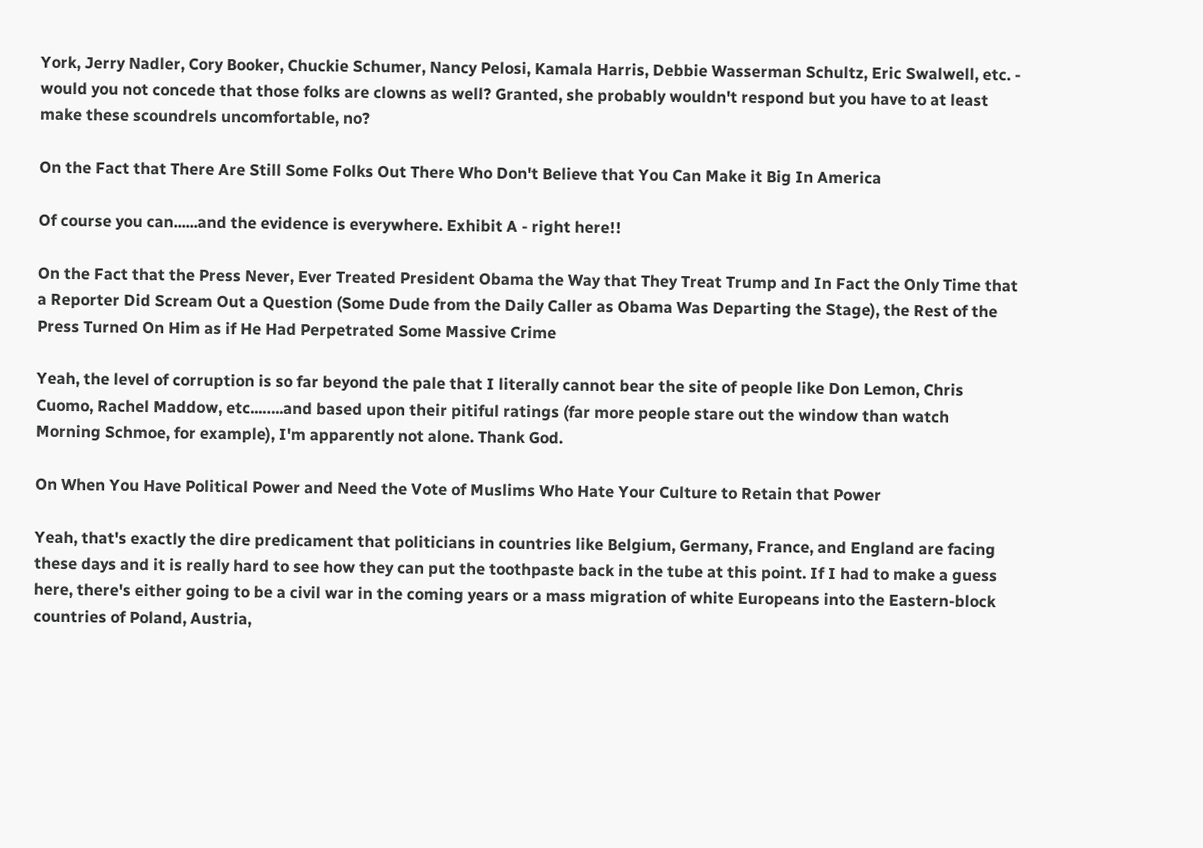York, Jerry Nadler, Cory Booker, Chuckie Schumer, Nancy Pelosi, Kamala Harris, Debbie Wasserman Schultz, Eric Swalwell, etc. - would you not concede that those folks are clowns as well? Granted, she probably wouldn't respond but you have to at least make these scoundrels uncomfortable, no?

On the Fact that There Are Still Some Folks Out There Who Don't Believe that You Can Make it Big In America

Of course you can......and the evidence is everywhere. Exhibit A - right here!!

On the Fact that the Press Never, Ever Treated President Obama the Way that They Treat Trump and In Fact the Only Time that a Reporter Did Scream Out a Question (Some Dude from the Daily Caller as Obama Was Departing the Stage), the Rest of the Press Turned On Him as if He Had Perpetrated Some Massive Crime

Yeah, the level of corruption is so far beyond the pale that I literally cannot bear the site of people like Don Lemon, Chris Cuomo, Rachel Maddow, etc...…..and based upon their pitiful ratings (far more people stare out the window than watch Morning Schmoe, for example), I'm apparently not alone. Thank God.

On When You Have Political Power and Need the Vote of Muslims Who Hate Your Culture to Retain that Power

Yeah, that's exactly the dire predicament that politicians in countries like Belgium, Germany, France, and England are facing these days and it is really hard to see how they can put the toothpaste back in the tube at this point. If I had to make a guess here, there's either going to be a civil war in the coming years or a mass migration of white Europeans into the Eastern-block countries of Poland, Austria,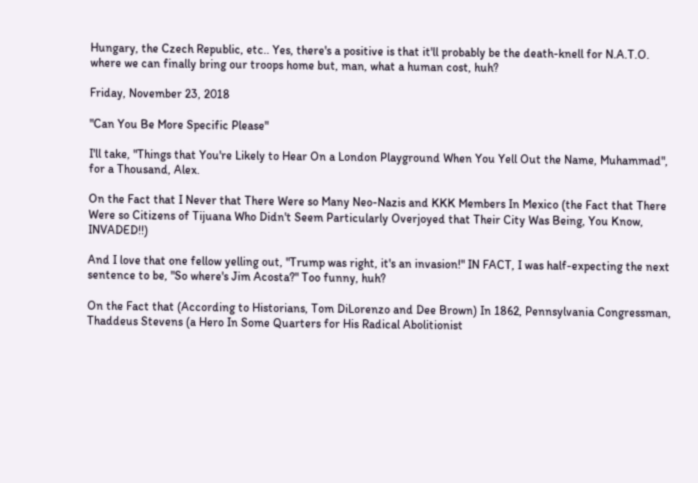Hungary, the Czech Republic, etc.. Yes, there's a positive is that it'll probably be the death-knell for N.A.T.O. where we can finally bring our troops home but, man, what a human cost, huh?

Friday, November 23, 2018

"Can You Be More Specific Please"

I'll take, "Things that You're Likely to Hear On a London Playground When You Yell Out the Name, Muhammad", for a Thousand, Alex.

On the Fact that I Never that There Were so Many Neo-Nazis and KKK Members In Mexico (the Fact that There Were so Citizens of Tijuana Who Didn't Seem Particularly Overjoyed that Their City Was Being, You Know, INVADED!!)

And I love that one fellow yelling out, "Trump was right, it's an invasion!" IN FACT, I was half-expecting the next sentence to be, "So where's Jim Acosta?" Too funny, huh?

On the Fact that (According to Historians, Tom DiLorenzo and Dee Brown) In 1862, Pennsylvania Congressman, Thaddeus Stevens (a Hero In Some Quarters for His Radical Abolitionist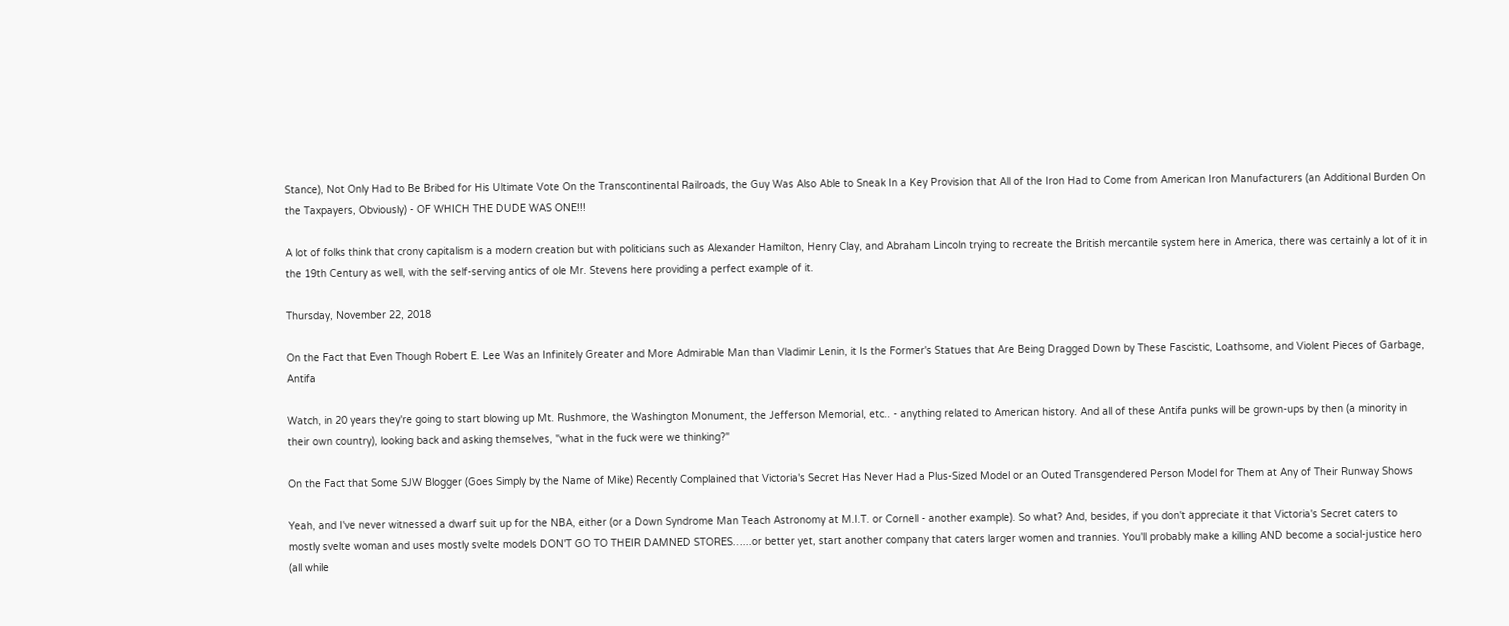Stance), Not Only Had to Be Bribed for His Ultimate Vote On the Transcontinental Railroads, the Guy Was Also Able to Sneak In a Key Provision that All of the Iron Had to Come from American Iron Manufacturers (an Additional Burden On the Taxpayers, Obviously) - OF WHICH THE DUDE WAS ONE!!!

A lot of folks think that crony capitalism is a modern creation but with politicians such as Alexander Hamilton, Henry Clay, and Abraham Lincoln trying to recreate the British mercantile system here in America, there was certainly a lot of it in the 19th Century as well, with the self-serving antics of ole Mr. Stevens here providing a perfect example of it.

Thursday, November 22, 2018

On the Fact that Even Though Robert E. Lee Was an Infinitely Greater and More Admirable Man than Vladimir Lenin, it Is the Former's Statues that Are Being Dragged Down by These Fascistic, Loathsome, and Violent Pieces of Garbage, Antifa

Watch, in 20 years they're going to start blowing up Mt. Rushmore, the Washington Monument, the Jefferson Memorial, etc.. - anything related to American history. And all of these Antifa punks will be grown-ups by then (a minority in their own country), looking back and asking themselves, "what in the fuck were we thinking?"

On the Fact that Some SJW Blogger (Goes Simply by the Name of Mike) Recently Complained that Victoria's Secret Has Never Had a Plus-Sized Model or an Outed Transgendered Person Model for Them at Any of Their Runway Shows

Yeah, and I've never witnessed a dwarf suit up for the NBA, either (or a Down Syndrome Man Teach Astronomy at M.I.T. or Cornell - another example). So what? And, besides, if you don't appreciate it that Victoria's Secret caters to mostly svelte woman and uses mostly svelte models DON'T GO TO THEIR DAMNED STORES…...or better yet, start another company that caters larger women and trannies. You'll probably make a killing AND become a social-justice hero (all while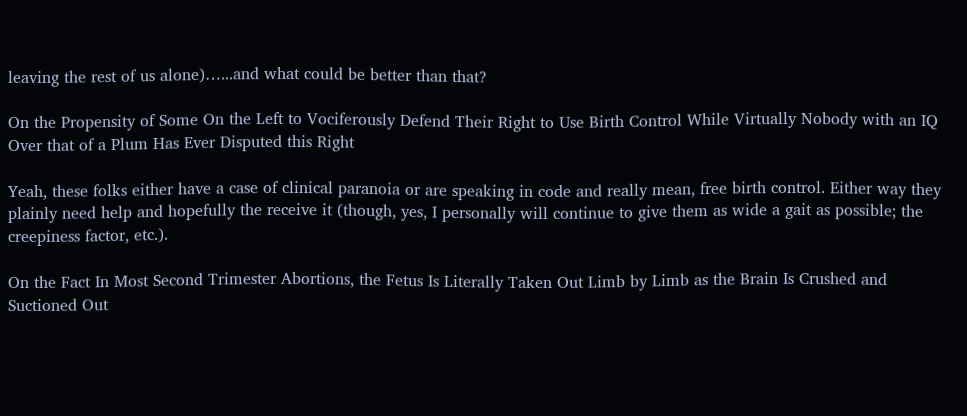leaving the rest of us alone)…...and what could be better than that?

On the Propensity of Some On the Left to Vociferously Defend Their Right to Use Birth Control While Virtually Nobody with an IQ Over that of a Plum Has Ever Disputed this Right

Yeah, these folks either have a case of clinical paranoia or are speaking in code and really mean, free birth control. Either way they plainly need help and hopefully the receive it (though, yes, I personally will continue to give them as wide a gait as possible; the creepiness factor, etc.).

On the Fact In Most Second Trimester Abortions, the Fetus Is Literally Taken Out Limb by Limb as the Brain Is Crushed and Suctioned Out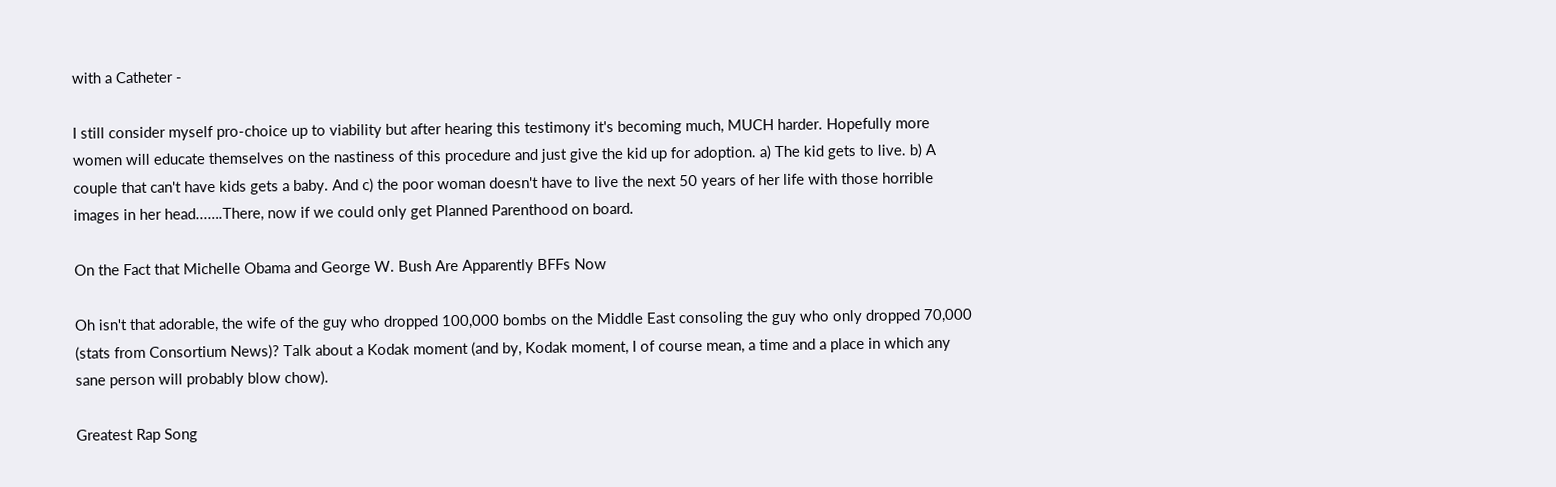with a Catheter -

I still consider myself pro-choice up to viability but after hearing this testimony it's becoming much, MUCH harder. Hopefully more women will educate themselves on the nastiness of this procedure and just give the kid up for adoption. a) The kid gets to live. b) A couple that can't have kids gets a baby. And c) the poor woman doesn't have to live the next 50 years of her life with those horrible images in her head...….There, now if we could only get Planned Parenthood on board.

On the Fact that Michelle Obama and George W. Bush Are Apparently BFFs Now

Oh isn't that adorable, the wife of the guy who dropped 100,000 bombs on the Middle East consoling the guy who only dropped 70,000 (stats from Consortium News)? Talk about a Kodak moment (and by, Kodak moment, I of course mean, a time and a place in which any sane person will probably blow chow).

Greatest Rap Song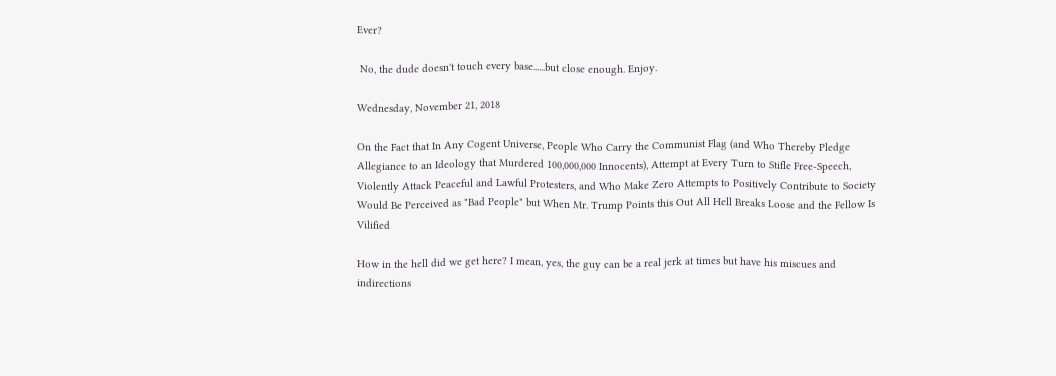Ever?

 No, the dude doesn't touch every base......but close enough. Enjoy.

Wednesday, November 21, 2018

On the Fact that In Any Cogent Universe, People Who Carry the Communist Flag (and Who Thereby Pledge Allegiance to an Ideology that Murdered 100,000,000 Innocents), Attempt at Every Turn to Stifle Free-Speech, Violently Attack Peaceful and Lawful Protesters, and Who Make Zero Attempts to Positively Contribute to Society Would Be Perceived as "Bad People" but When Mr. Trump Points this Out All Hell Breaks Loose and the Fellow Is Vilified

How in the hell did we get here? I mean, yes, the guy can be a real jerk at times but have his miscues and indirections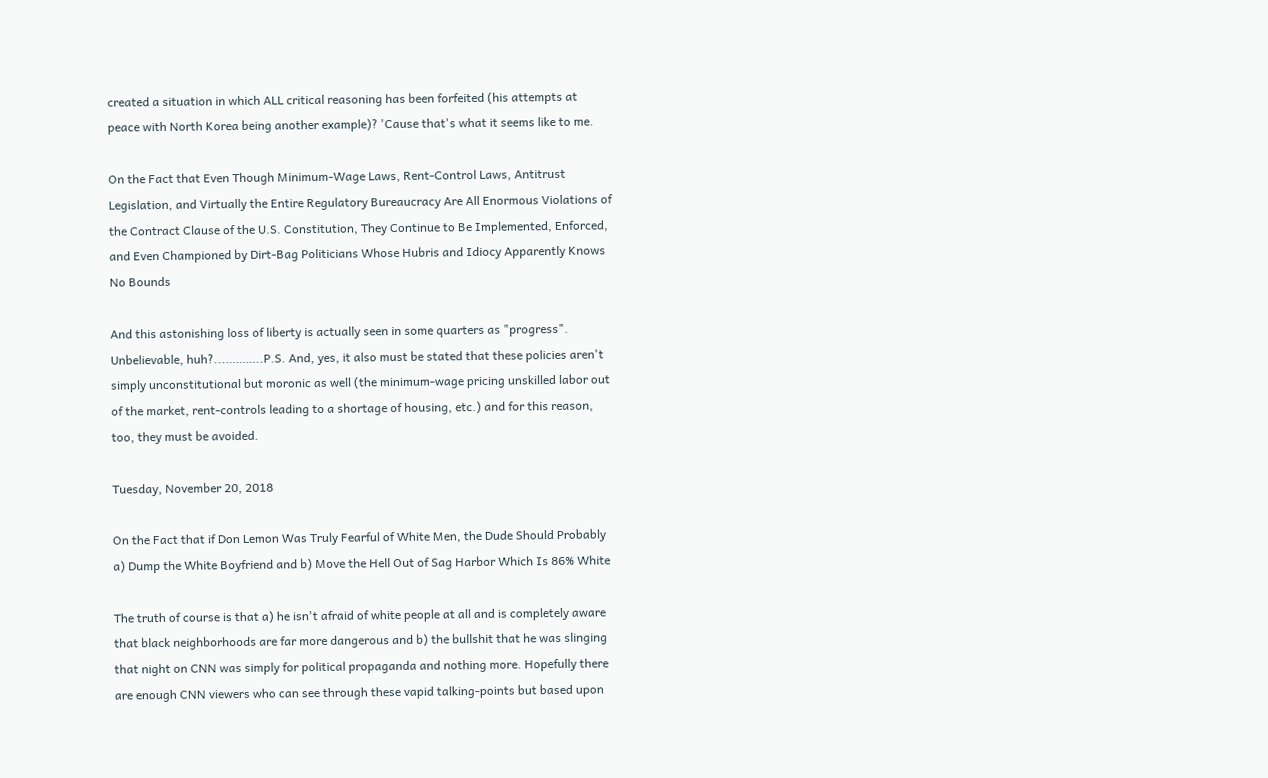created a situation in which ALL critical reasoning has been forfeited (his attempts at peace with North Korea being another example)? 'Cause that's what it seems like to me.

On the Fact that Even Though Minimum-Wage Laws, Rent-Control Laws, Antitrust Legislation, and Virtually the Entire Regulatory Bureaucracy Are All Enormous Violations of the Contract Clause of the U.S. Constitution, They Continue to Be Implemented, Enforced, and Even Championed by Dirt-Bag Politicians Whose Hubris and Idiocy Apparently Knows No Bounds

And this astonishing loss of liberty is actually seen in some quarters as "progress". Unbelievable, huh?...………..P.S. And, yes, it also must be stated that these policies aren't simply unconstitutional but moronic as well (the minimum-wage pricing unskilled labor out of the market, rent-controls leading to a shortage of housing, etc.) and for this reason, too, they must be avoided.

Tuesday, November 20, 2018

On the Fact that if Don Lemon Was Truly Fearful of White Men, the Dude Should Probably a) Dump the White Boyfriend and b) Move the Hell Out of Sag Harbor Which Is 86% White

The truth of course is that a) he isn't afraid of white people at all and is completely aware that black neighborhoods are far more dangerous and b) the bullshit that he was slinging that night on CNN was simply for political propaganda and nothing more. Hopefully there are enough CNN viewers who can see through these vapid talking-points but based upon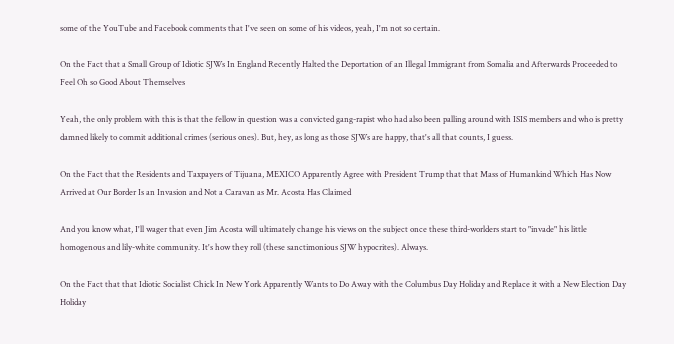some of the YouTube and Facebook comments that I've seen on some of his videos, yeah, I'm not so certain.

On the Fact that a Small Group of Idiotic SJWs In England Recently Halted the Deportation of an Illegal Immigrant from Somalia and Afterwards Proceeded to Feel Oh so Good About Themselves

Yeah, the only problem with this is that the fellow in question was a convicted gang-rapist who had also been palling around with ISIS members and who is pretty damned likely to commit additional crimes (serious ones). But, hey, as long as those SJWs are happy, that's all that counts, I guess.

On the Fact that the Residents and Taxpayers of Tijuana, MEXICO Apparently Agree with President Trump that that Mass of Humankind Which Has Now Arrived at Our Border Is an Invasion and Not a Caravan as Mr. Acosta Has Claimed

And you know what, I'll wager that even Jim Acosta will ultimately change his views on the subject once these third-worlders start to "invade" his little homogenous and lily-white community. It's how they roll (these sanctimonious SJW hypocrites). Always.

On the Fact that that Idiotic Socialist Chick In New York Apparently Wants to Do Away with the Columbus Day Holiday and Replace it with a New Election Day Holiday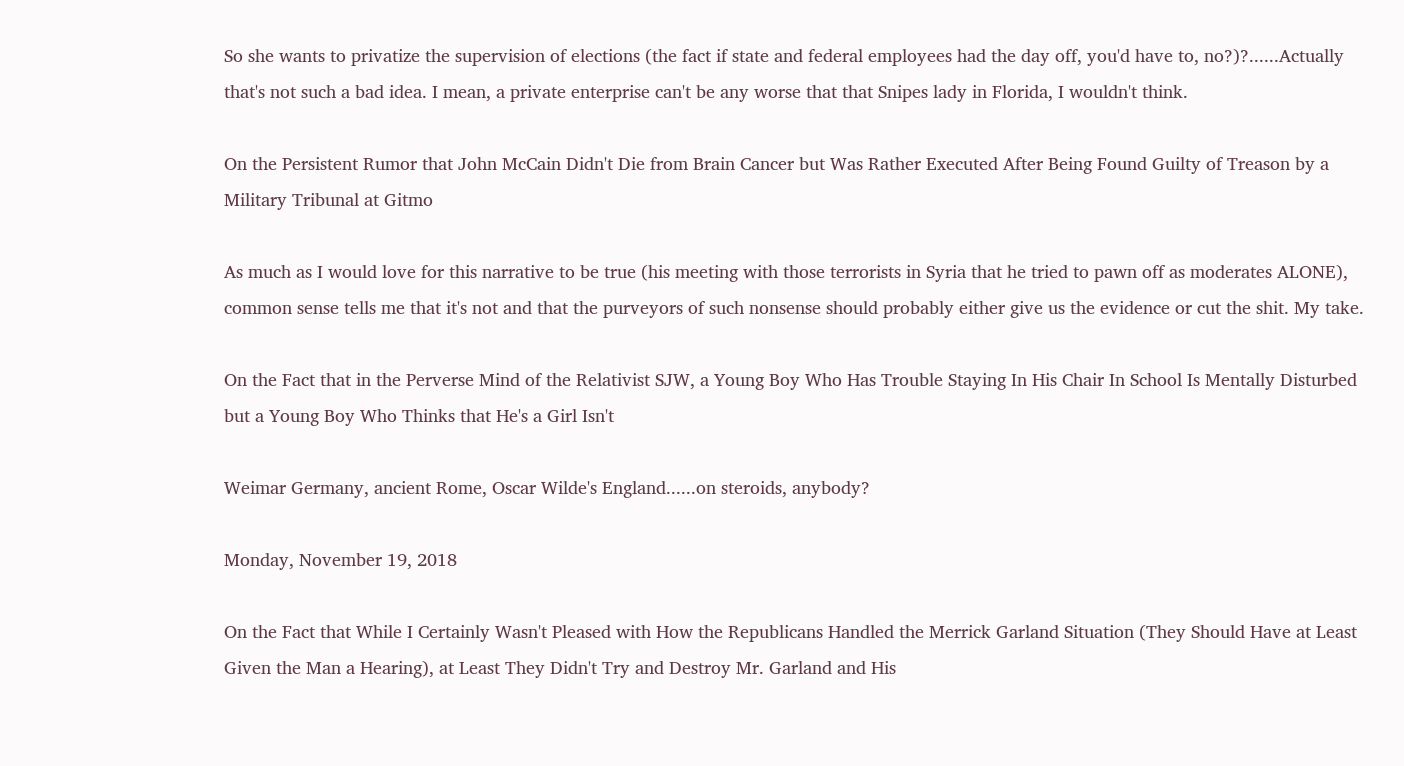So she wants to privatize the supervision of elections (the fact if state and federal employees had the day off, you'd have to, no?)?......Actually that's not such a bad idea. I mean, a private enterprise can't be any worse that that Snipes lady in Florida, I wouldn't think.

On the Persistent Rumor that John McCain Didn't Die from Brain Cancer but Was Rather Executed After Being Found Guilty of Treason by a Military Tribunal at Gitmo

As much as I would love for this narrative to be true (his meeting with those terrorists in Syria that he tried to pawn off as moderates ALONE), common sense tells me that it's not and that the purveyors of such nonsense should probably either give us the evidence or cut the shit. My take.

On the Fact that in the Perverse Mind of the Relativist SJW, a Young Boy Who Has Trouble Staying In His Chair In School Is Mentally Disturbed but a Young Boy Who Thinks that He's a Girl Isn't

Weimar Germany, ancient Rome, Oscar Wilde's England......on steroids, anybody?

Monday, November 19, 2018

On the Fact that While I Certainly Wasn't Pleased with How the Republicans Handled the Merrick Garland Situation (They Should Have at Least Given the Man a Hearing), at Least They Didn't Try and Destroy Mr. Garland and His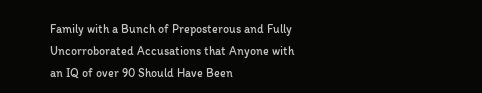Family with a Bunch of Preposterous and Fully Uncorroborated Accusations that Anyone with an IQ of over 90 Should Have Been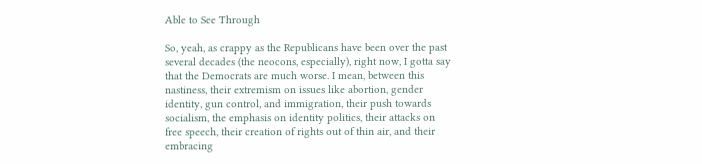Able to See Through

So, yeah, as crappy as the Republicans have been over the past several decades (the neocons, especially), right now, I gotta say that the Democrats are much worse. I mean, between this nastiness, their extremism on issues like abortion, gender identity, gun control, and immigration, their push towards socialism, the emphasis on identity politics, their attacks on free speech, their creation of rights out of thin air, and their embracing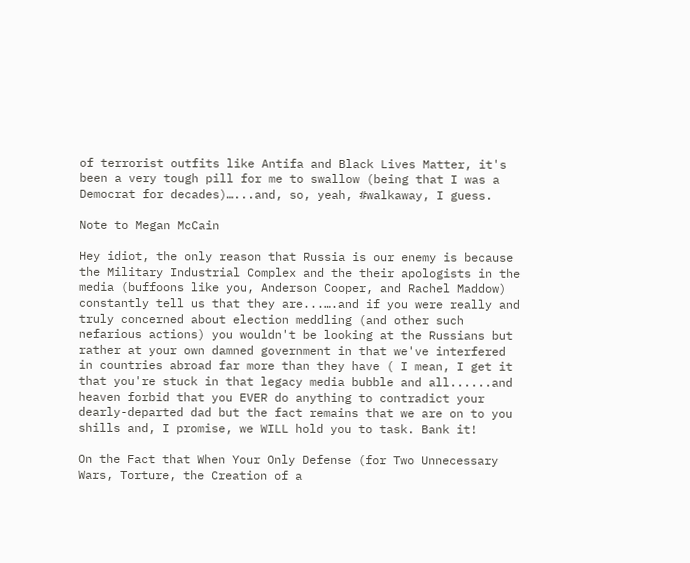of terrorist outfits like Antifa and Black Lives Matter, it's been a very tough pill for me to swallow (being that I was a Democrat for decades)…...and, so, yeah, #walkaway, I guess.

Note to Megan McCain

Hey idiot, the only reason that Russia is our enemy is because the Military Industrial Complex and the their apologists in the media (buffoons like you, Anderson Cooper, and Rachel Maddow) constantly tell us that they are...….and if you were really and truly concerned about election meddling (and other such nefarious actions) you wouldn't be looking at the Russians but rather at your own damned government in that we've interfered in countries abroad far more than they have ( I mean, I get it that you're stuck in that legacy media bubble and all......and heaven forbid that you EVER do anything to contradict your dearly-departed dad but the fact remains that we are on to you shills and, I promise, we WILL hold you to task. Bank it!

On the Fact that When Your Only Defense (for Two Unnecessary Wars, Torture, the Creation of a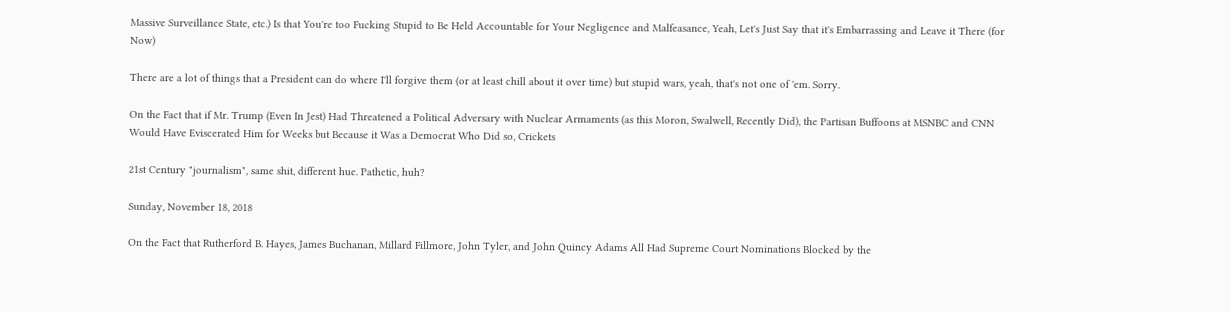Massive Surveillance State, etc.) Is that You're too Fucking Stupid to Be Held Accountable for Your Negligence and Malfeasance, Yeah, Let's Just Say that it's Embarrassing and Leave it There (for Now)

There are a lot of things that a President can do where I'll forgive them (or at least chill about it over time) but stupid wars, yeah, that's not one of 'em. Sorry.

On the Fact that if Mr. Trump (Even In Jest) Had Threatened a Political Adversary with Nuclear Armaments (as this Moron, Swalwell, Recently Did), the Partisan Buffoons at MSNBC and CNN Would Have Eviscerated Him for Weeks but Because it Was a Democrat Who Did so, Crickets

21st Century "journalism", same shit, different hue. Pathetic, huh?

Sunday, November 18, 2018

On the Fact that Rutherford B. Hayes, James Buchanan, Millard Fillmore, John Tyler, and John Quincy Adams All Had Supreme Court Nominations Blocked by the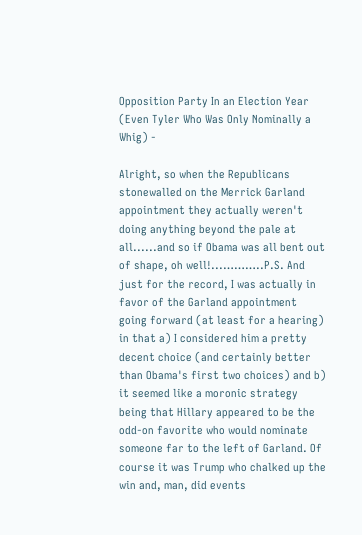Opposition Party In an Election Year (Even Tyler Who Was Only Nominally a Whig) -

Alright, so when the Republicans stonewalled on the Merrick Garland appointment they actually weren't doing anything beyond the pale at all......and so if Obama was all bent out of shape, oh well!...………..P.S. And just for the record, I was actually in favor of the Garland appointment going forward (at least for a hearing) in that a) I considered him a pretty decent choice (and certainly better than Obama's first two choices) and b) it seemed like a moronic strategy being that Hillary appeared to be the odd-on favorite who would nominate someone far to the left of Garland. Of course it was Trump who chalked up the win and, man, did events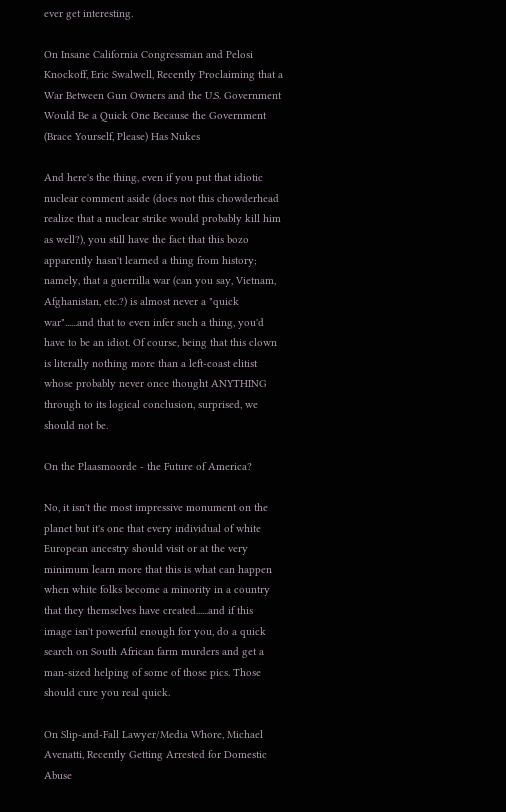ever get interesting.

On Insane California Congressman and Pelosi Knockoff, Eric Swalwell, Recently Proclaiming that a War Between Gun Owners and the U.S. Government Would Be a Quick One Because the Government (Brace Yourself, Please) Has Nukes

And here's the thing, even if you put that idiotic nuclear comment aside (does not this chowderhead realize that a nuclear strike would probably kill him as well?), you still have the fact that this bozo apparently hasn't learned a thing from history; namely, that a guerrilla war (can you say, Vietnam, Afghanistan, etc.?) is almost never a "quick war"......and that to even infer such a thing, you'd have to be an idiot. Of course, being that this clown is literally nothing more than a left-coast elitist whose probably never once thought ANYTHING through to its logical conclusion, surprised, we should not be.

On the Plaasmoorde - the Future of America?

No, it isn't the most impressive monument on the planet but it's one that every individual of white European ancestry should visit or at the very minimum learn more that this is what can happen when white folks become a minority in a country that they themselves have created......and if this image isn't powerful enough for you, do a quick search on South African farm murders and get a man-sized helping of some of those pics. Those should cure you real quick.

On Slip-and-Fall Lawyer/Media Whore, Michael Avenatti, Recently Getting Arrested for Domestic Abuse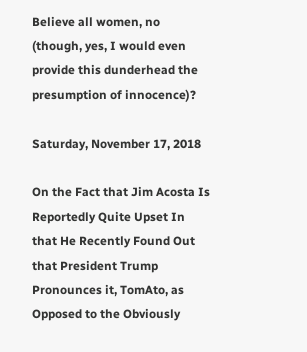Believe all women, no (though, yes, I would even provide this dunderhead the presumption of innocence)?

Saturday, November 17, 2018

On the Fact that Jim Acosta Is Reportedly Quite Upset In that He Recently Found Out that President Trump Pronounces it, TomAto, as Opposed to the Obviously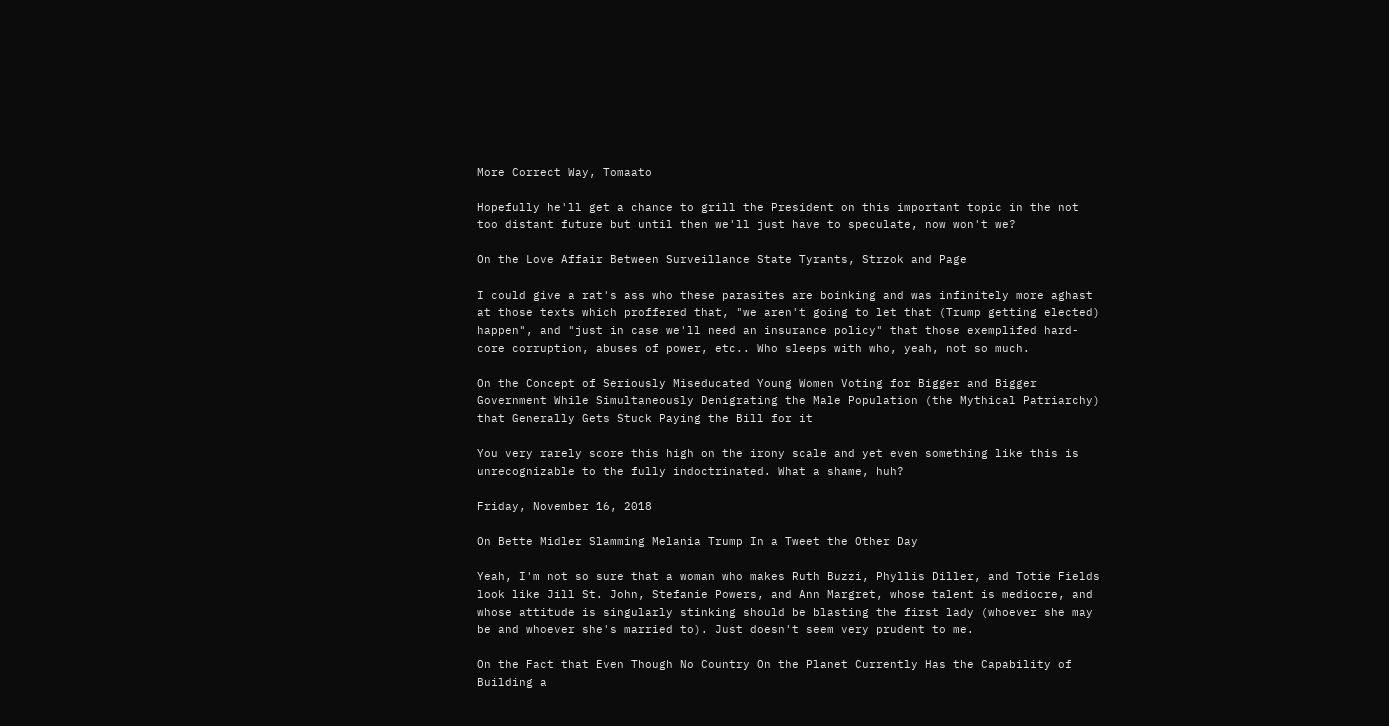More Correct Way, Tomaato

Hopefully he'll get a chance to grill the President on this important topic in the not too distant future but until then we'll just have to speculate, now won't we?

On the Love Affair Between Surveillance State Tyrants, Strzok and Page

I could give a rat's ass who these parasites are boinking and was infinitely more aghast at those texts which proffered that, "we aren't going to let that (Trump getting elected) happen", and "just in case we'll need an insurance policy" that those exemplifed hard-core corruption, abuses of power, etc.. Who sleeps with who, yeah, not so much.

On the Concept of Seriously Miseducated Young Women Voting for Bigger and Bigger Government While Simultaneously Denigrating the Male Population (the Mythical Patriarchy) that Generally Gets Stuck Paying the Bill for it

You very rarely score this high on the irony scale and yet even something like this is unrecognizable to the fully indoctrinated. What a shame, huh?

Friday, November 16, 2018

On Bette Midler Slamming Melania Trump In a Tweet the Other Day

Yeah, I'm not so sure that a woman who makes Ruth Buzzi, Phyllis Diller, and Totie Fields look like Jill St. John, Stefanie Powers, and Ann Margret, whose talent is mediocre, and whose attitude is singularly stinking should be blasting the first lady (whoever she may be and whoever she's married to). Just doesn't seem very prudent to me.

On the Fact that Even Though No Country On the Planet Currently Has the Capability of Building a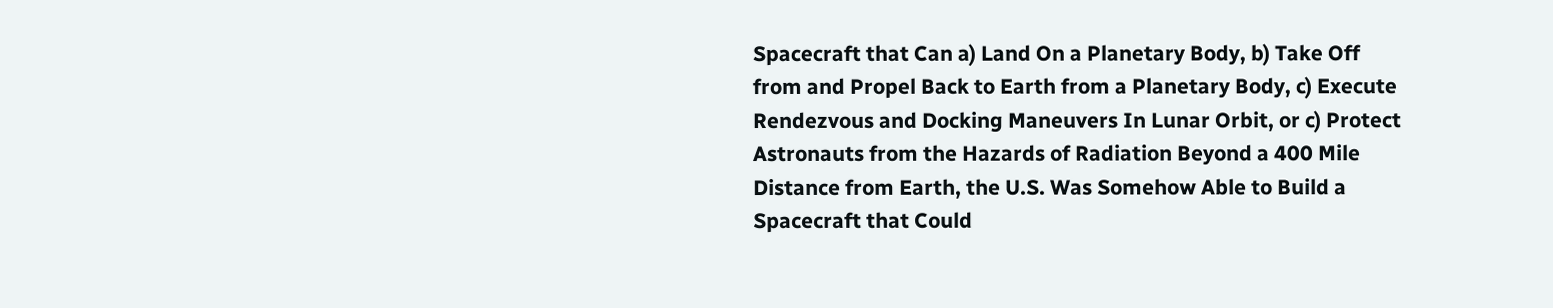Spacecraft that Can a) Land On a Planetary Body, b) Take Off from and Propel Back to Earth from a Planetary Body, c) Execute Rendezvous and Docking Maneuvers In Lunar Orbit, or c) Protect Astronauts from the Hazards of Radiation Beyond a 400 Mile Distance from Earth, the U.S. Was Somehow Able to Build a Spacecraft that Could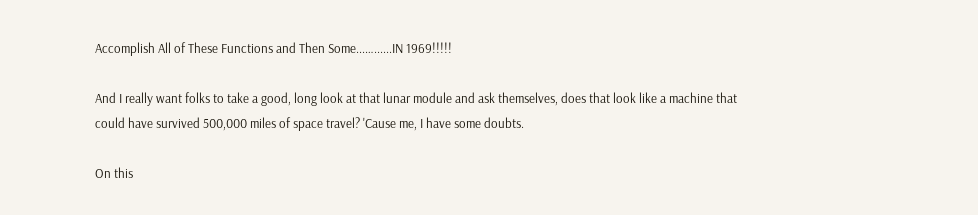Accomplish All of These Functions and Then Some...…......IN 1969!!!!!

And I really want folks to take a good, long look at that lunar module and ask themselves, does that look like a machine that could have survived 500,000 miles of space travel? 'Cause me, I have some doubts.

On this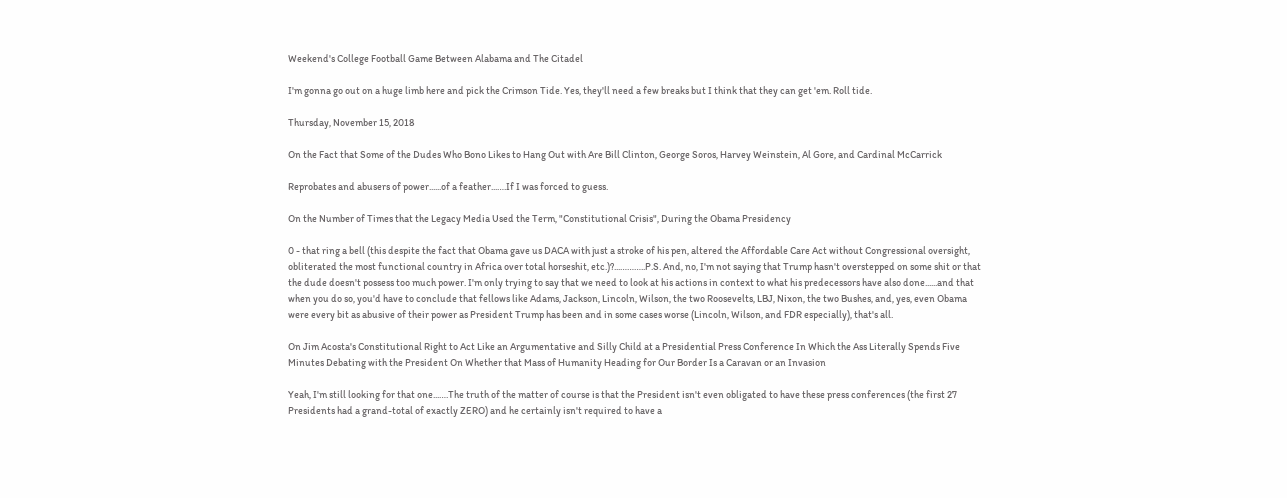Weekend's College Football Game Between Alabama and The Citadel

I'm gonna go out on a huge limb here and pick the Crimson Tide. Yes, they'll need a few breaks but I think that they can get 'em. Roll tide.

Thursday, November 15, 2018

On the Fact that Some of the Dudes Who Bono Likes to Hang Out with Are Bill Clinton, George Soros, Harvey Weinstein, Al Gore, and Cardinal McCarrick

Reprobates and abusers of power......of a feather...….If I was forced to guess.

On the Number of Times that the Legacy Media Used the Term, "Constitutional Crisis", During the Obama Presidency

0 - that ring a bell (this despite the fact that Obama gave us DACA with just a stroke of his pen, altered the Affordable Care Act without Congressional oversight, obliterated the most functional country in Africa over total horseshit, etc.)?...………..P.S. And, no, I'm not saying that Trump hasn't overstepped on some shit or that the dude doesn't possess too much power. I'm only trying to say that we need to look at his actions in context to what his predecessors have also done......and that when you do so, you'd have to conclude that fellows like Adams, Jackson, Lincoln, Wilson, the two Roosevelts, LBJ, Nixon, the two Bushes, and, yes, even Obama were every bit as abusive of their power as President Trump has been and in some cases worse (Lincoln, Wilson, and FDR especially), that's all.

On Jim Acosta's Constitutional Right to Act Like an Argumentative and Silly Child at a Presidential Press Conference In Which the Ass Literally Spends Five Minutes Debating with the President On Whether that Mass of Humanity Heading for Our Border Is a Caravan or an Invasion

Yeah, I'm still looking for that one...….The truth of the matter of course is that the President isn't even obligated to have these press conferences (the first 27 Presidents had a grand-total of exactly ZERO) and he certainly isn't required to have a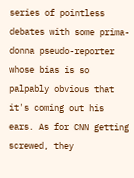series of pointless debates with some prima-donna pseudo-reporter whose bias is so palpably obvious that it's coming out his ears. As for CNN getting screwed, they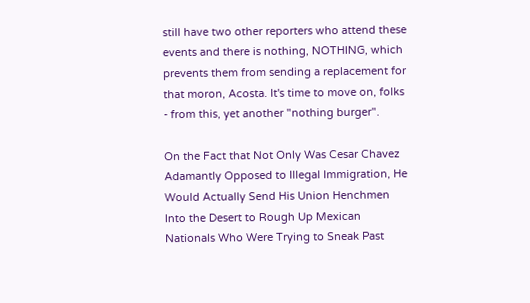still have two other reporters who attend these events and there is nothing, NOTHING, which prevents them from sending a replacement for that moron, Acosta. It's time to move on, folks - from this, yet another "nothing burger".

On the Fact that Not Only Was Cesar Chavez Adamantly Opposed to Illegal Immigration, He Would Actually Send His Union Henchmen Into the Desert to Rough Up Mexican Nationals Who Were Trying to Sneak Past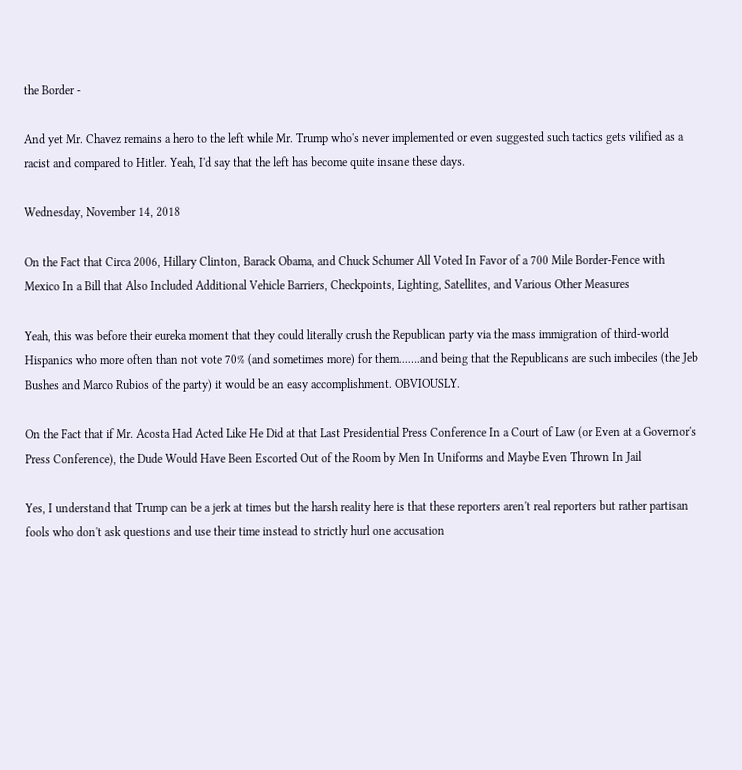the Border -

And yet Mr. Chavez remains a hero to the left while Mr. Trump who's never implemented or even suggested such tactics gets vilified as a racist and compared to Hitler. Yeah, I'd say that the left has become quite insane these days.

Wednesday, November 14, 2018

On the Fact that Circa 2006, Hillary Clinton, Barack Obama, and Chuck Schumer All Voted In Favor of a 700 Mile Border-Fence with Mexico In a Bill that Also Included Additional Vehicle Barriers, Checkpoints, Lighting, Satellites, and Various Other Measures

Yeah, this was before their eureka moment that they could literally crush the Republican party via the mass immigration of third-world Hispanics who more often than not vote 70% (and sometimes more) for them...….and being that the Republicans are such imbeciles (the Jeb Bushes and Marco Rubios of the party) it would be an easy accomplishment. OBVIOUSLY.

On the Fact that if Mr. Acosta Had Acted Like He Did at that Last Presidential Press Conference In a Court of Law (or Even at a Governor's Press Conference), the Dude Would Have Been Escorted Out of the Room by Men In Uniforms and Maybe Even Thrown In Jail

Yes, I understand that Trump can be a jerk at times but the harsh reality here is that these reporters aren't real reporters but rather partisan fools who don't ask questions and use their time instead to strictly hurl one accusation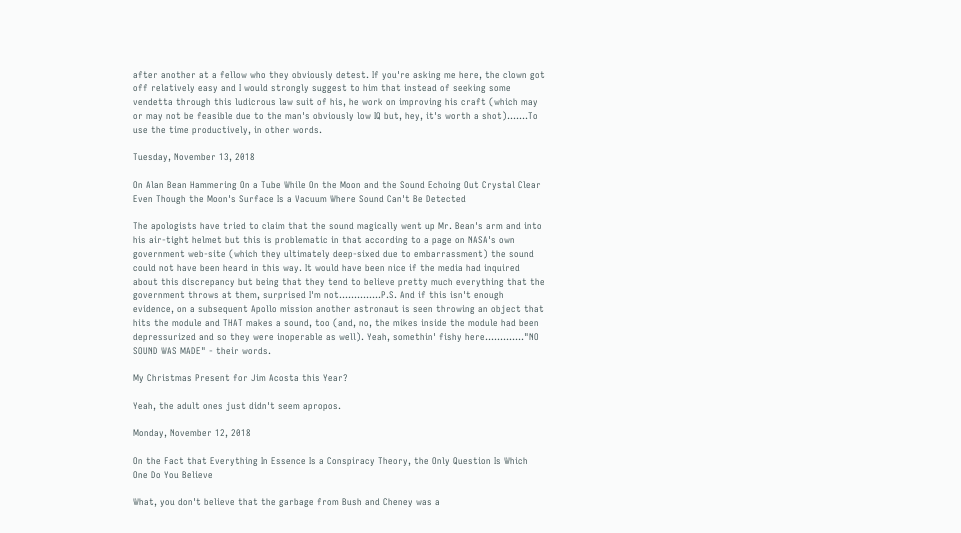after another at a fellow who they obviously detest. If you're asking me here, the clown got off relatively easy and I would strongly suggest to him that instead of seeking some vendetta through this ludicrous law suit of his, he work on improving his craft (which may or may not be feasible due to the man's obviously low IQ but, hey, it's worth a shot)…….To use the time productively, in other words.

Tuesday, November 13, 2018

On Alan Bean Hammering On a Tube While On the Moon and the Sound Echoing Out Crystal Clear Even Though the Moon's Surface Is a Vacuum Where Sound Can't Be Detected

The apologists have tried to claim that the sound magically went up Mr. Bean's arm and into his air-tight helmet but this is problematic in that according to a page on NASA's own government web-site (which they ultimately deep-sixed due to embarrassment) the sound could not have been heard in this way. It would have been nice if the media had inquired about this discrepancy but being that they tend to believe pretty much everything that the government throws at them, surprised I'm not...………..P.S. And if this isn't enough evidence, on a subsequent Apollo mission another astronaut is seen throwing an object that hits the module and THAT makes a sound, too (and, no, the mikes inside the module had been depressurized and so they were inoperable as well). Yeah, somethin' fishy here...………."NO SOUND WAS MADE" - their words.

My Christmas Present for Jim Acosta this Year?

Yeah, the adult ones just didn't seem apropos.

Monday, November 12, 2018

On the Fact that Everything In Essence Is a Conspiracy Theory, the Only Question Is Which One Do You Believe

What, you don't believe that the garbage from Bush and Cheney was a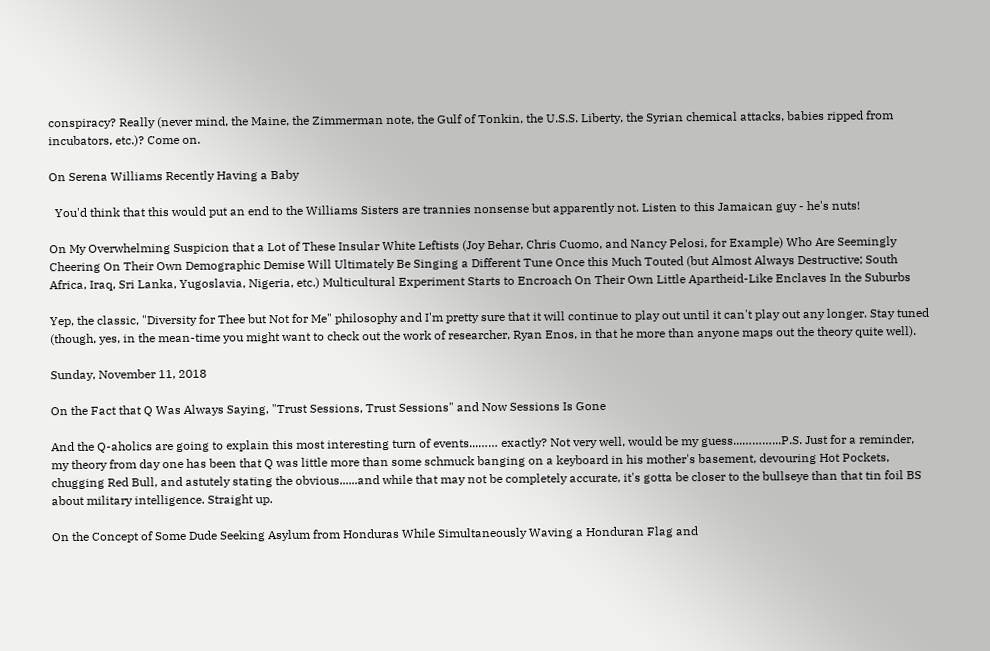conspiracy? Really (never mind, the Maine, the Zimmerman note, the Gulf of Tonkin, the U.S.S. Liberty, the Syrian chemical attacks, babies ripped from incubators, etc.)? Come on.

On Serena Williams Recently Having a Baby

  You'd think that this would put an end to the Williams Sisters are trannies nonsense but apparently not. Listen to this Jamaican guy - he's nuts!

On My Overwhelming Suspicion that a Lot of These Insular White Leftists (Joy Behar, Chris Cuomo, and Nancy Pelosi, for Example) Who Are Seemingly Cheering On Their Own Demographic Demise Will Ultimately Be Singing a Different Tune Once this Much Touted (but Almost Always Destructive; South Africa, Iraq, Sri Lanka, Yugoslavia, Nigeria, etc.) Multicultural Experiment Starts to Encroach On Their Own Little Apartheid-Like Enclaves In the Suburbs

Yep, the classic, "Diversity for Thee but Not for Me" philosophy and I'm pretty sure that it will continue to play out until it can't play out any longer. Stay tuned (though, yes, in the mean-time you might want to check out the work of researcher, Ryan Enos, in that he more than anyone maps out the theory quite well).

Sunday, November 11, 2018

On the Fact that Q Was Always Saying, "Trust Sessions, Trust Sessions" and Now Sessions Is Gone

And the Q-aholics are going to explain this most interesting turn of events...…… exactly? Not very well, would be my guess...………...P.S. Just for a reminder, my theory from day one has been that Q was little more than some schmuck banging on a keyboard in his mother's basement, devouring Hot Pockets, chugging Red Bull, and astutely stating the obvious......and while that may not be completely accurate, it's gotta be closer to the bullseye than that tin foil BS about military intelligence. Straight up.

On the Concept of Some Dude Seeking Asylum from Honduras While Simultaneously Waving a Honduran Flag and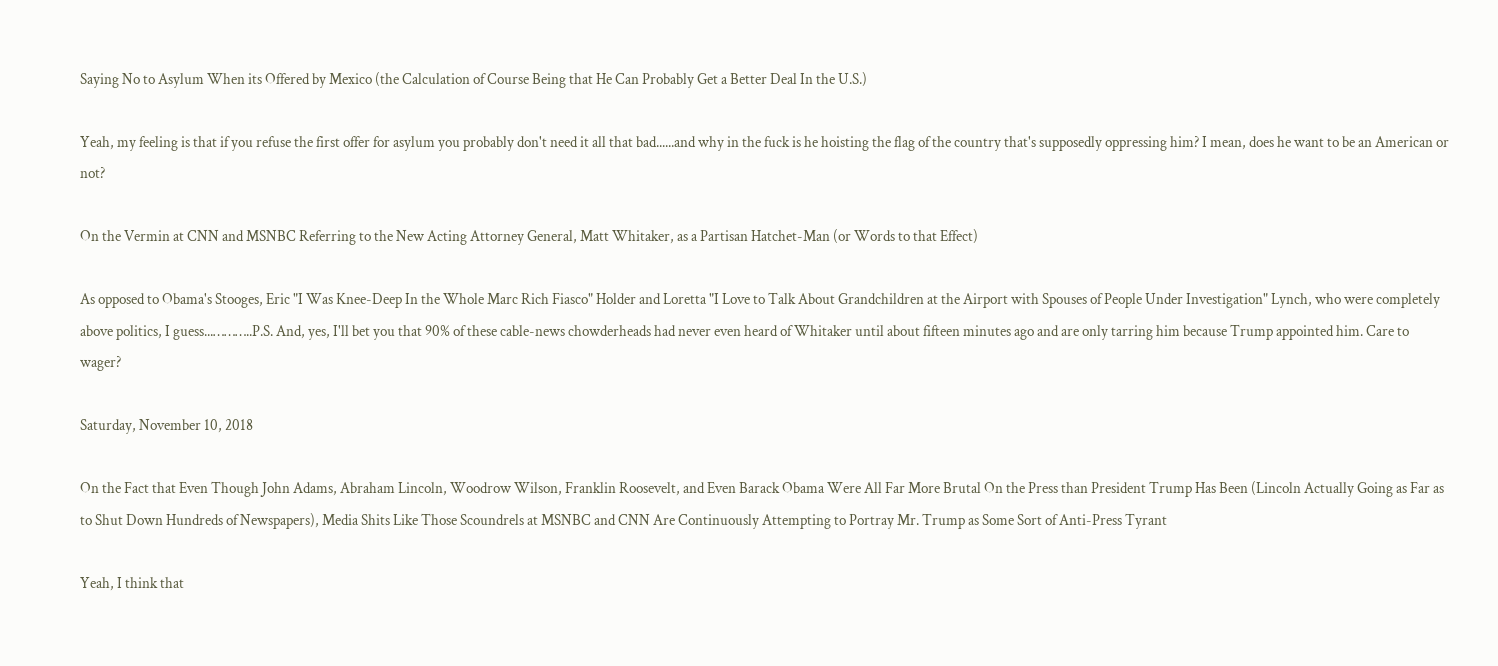Saying No to Asylum When its Offered by Mexico (the Calculation of Course Being that He Can Probably Get a Better Deal In the U.S.)

Yeah, my feeling is that if you refuse the first offer for asylum you probably don't need it all that bad......and why in the fuck is he hoisting the flag of the country that's supposedly oppressing him? I mean, does he want to be an American or not?

On the Vermin at CNN and MSNBC Referring to the New Acting Attorney General, Matt Whitaker, as a Partisan Hatchet-Man (or Words to that Effect)

As opposed to Obama's Stooges, Eric "I Was Knee-Deep In the Whole Marc Rich Fiasco" Holder and Loretta "I Love to Talk About Grandchildren at the Airport with Spouses of People Under Investigation" Lynch, who were completely above politics, I guess...………..P.S. And, yes, I'll bet you that 90% of these cable-news chowderheads had never even heard of Whitaker until about fifteen minutes ago and are only tarring him because Trump appointed him. Care to wager?

Saturday, November 10, 2018

On the Fact that Even Though John Adams, Abraham Lincoln, Woodrow Wilson, Franklin Roosevelt, and Even Barack Obama Were All Far More Brutal On the Press than President Trump Has Been (Lincoln Actually Going as Far as to Shut Down Hundreds of Newspapers), Media Shits Like Those Scoundrels at MSNBC and CNN Are Continuously Attempting to Portray Mr. Trump as Some Sort of Anti-Press Tyrant

Yeah, I think that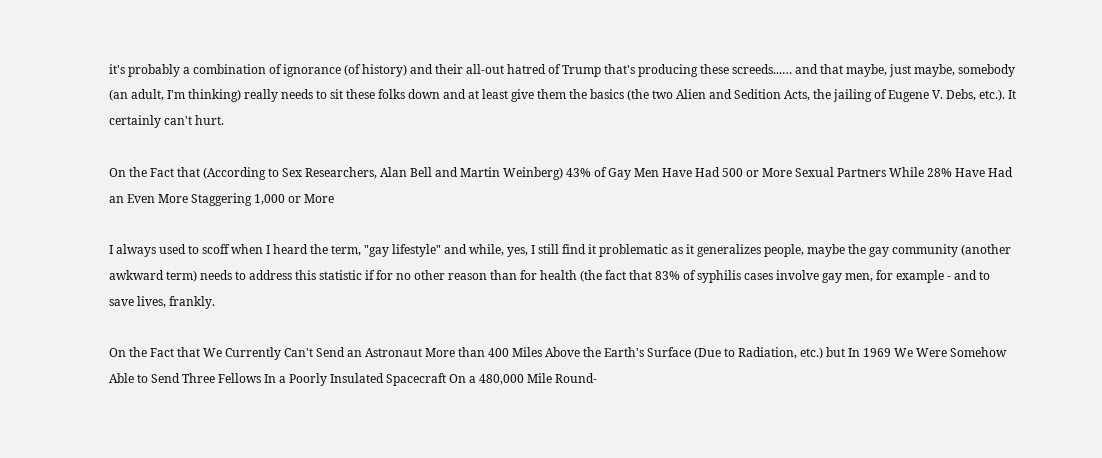it's probably a combination of ignorance (of history) and their all-out hatred of Trump that's producing these screeds...… and that maybe, just maybe, somebody (an adult, I'm thinking) really needs to sit these folks down and at least give them the basics (the two Alien and Sedition Acts, the jailing of Eugene V. Debs, etc.). It certainly can't hurt.

On the Fact that (According to Sex Researchers, Alan Bell and Martin Weinberg) 43% of Gay Men Have Had 500 or More Sexual Partners While 28% Have Had an Even More Staggering 1,000 or More

I always used to scoff when I heard the term, "gay lifestyle" and while, yes, I still find it problematic as it generalizes people, maybe the gay community (another awkward term) needs to address this statistic if for no other reason than for health (the fact that 83% of syphilis cases involve gay men, for example - and to save lives, frankly.

On the Fact that We Currently Can't Send an Astronaut More than 400 Miles Above the Earth's Surface (Due to Radiation, etc.) but In 1969 We Were Somehow Able to Send Three Fellows In a Poorly Insulated Spacecraft On a 480,000 Mile Round-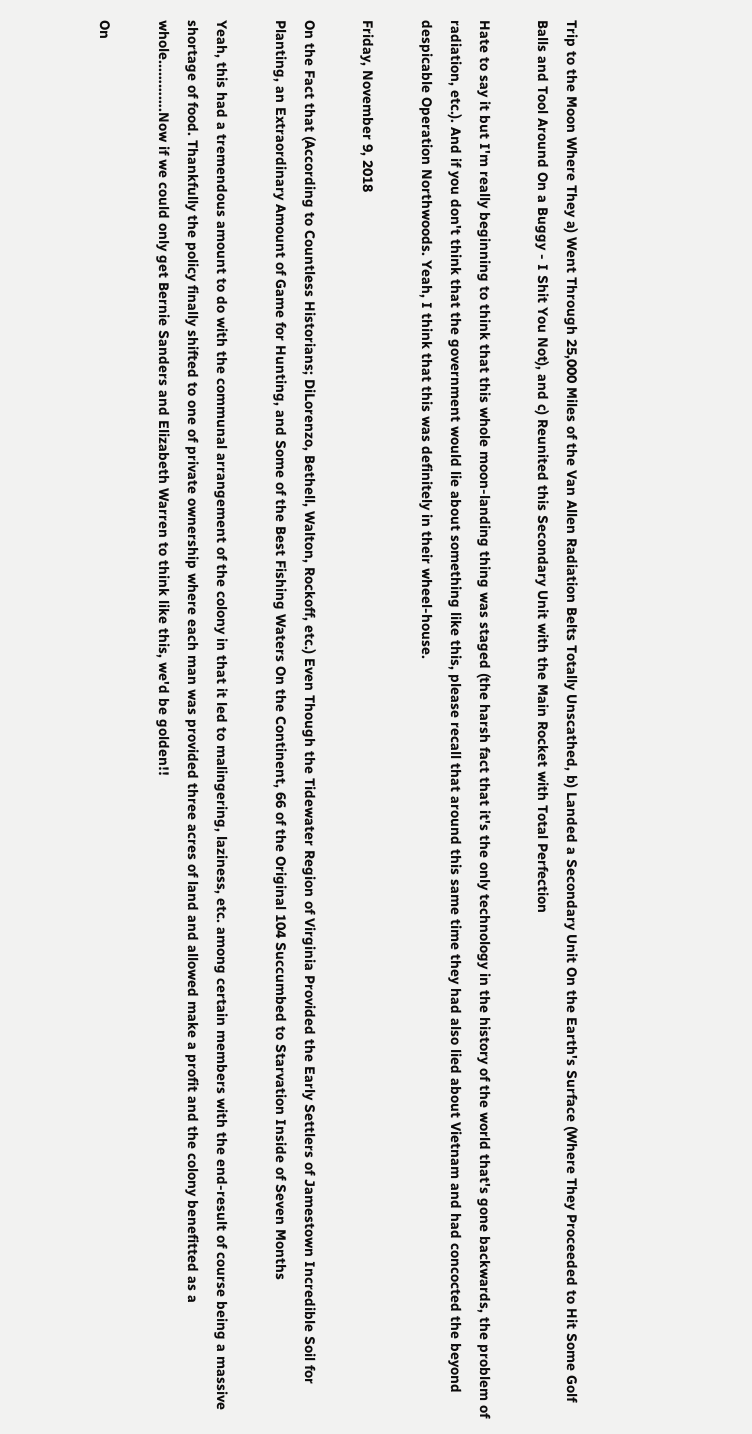Trip to the Moon Where They a) Went Through 25,000 Miles of the Van Allen Radiation Belts Totally Unscathed, b) Landed a Secondary Unit On the Earth's Surface (Where They Proceeded to Hit Some Golf Balls and Tool Around On a Buggy - I Shit You Not), and c) Reunited this Secondary Unit with the Main Rocket with Total Perfection

Hate to say it but I'm really beginning to think that this whole moon-landing thing was staged (the harsh fact that it's the only technology in the history of the world that's gone backwards, the problem of radiation, etc.). And if you don't think that the government would lie about something like this, please recall that around this same time they had also lied about Vietnam and had concocted the beyond despicable Operation Northwoods. Yeah, I think that this was definitely in their wheel-house.

Friday, November 9, 2018

On the Fact that (According to Countless Historians; DiLorenzo, Bethell, Walton, Rockoff, etc.) Even Though the Tidewater Region of Virginia Provided the Early Settlers of Jamestown Incredible Soil for Planting, an Extraordinary Amount of Game for Hunting, and Some of the Best Fishing Waters On the Continent, 66 of the Original 104 Succumbed to Starvation Inside of Seven Months

Yeah, this had a tremendous amount to do with the communal arrangement of the colony in that it led to malingering, laziness, etc. among certain members with the end-result of course being a massive shortage of food. Thankfully the policy finally shifted to one of private ownership where each man was provided three acres of land and allowed make a profit and the colony benefitted as a whole...……….Now if we could only get Bernie Sanders and Elizabeth Warren to think like this, we'd be golden!!

On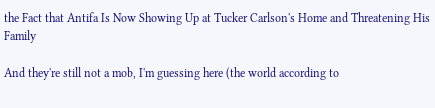the Fact that Antifa Is Now Showing Up at Tucker Carlson's Home and Threatening His Family

And they're still not a mob, I'm guessing here (the world according to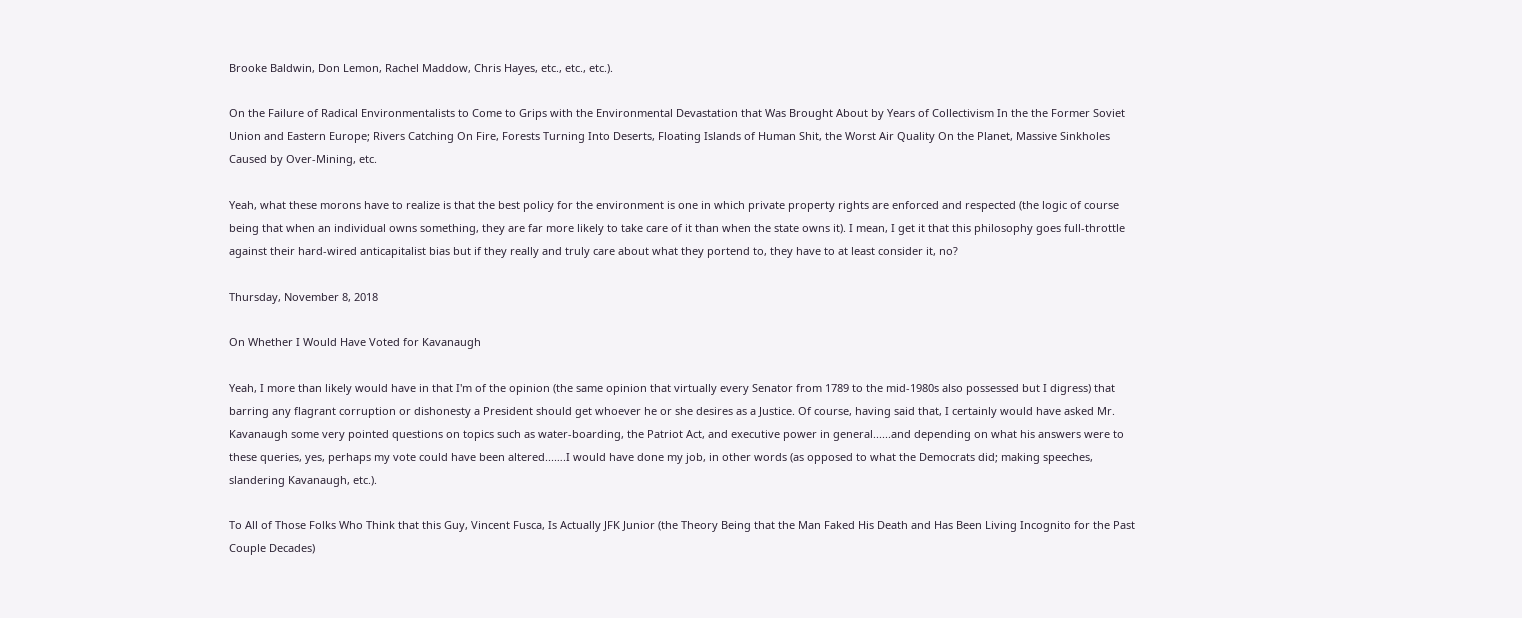Brooke Baldwin, Don Lemon, Rachel Maddow, Chris Hayes, etc., etc., etc.).

On the Failure of Radical Environmentalists to Come to Grips with the Environmental Devastation that Was Brought About by Years of Collectivism In the the Former Soviet Union and Eastern Europe; Rivers Catching On Fire, Forests Turning Into Deserts, Floating Islands of Human Shit, the Worst Air Quality On the Planet, Massive Sinkholes Caused by Over-Mining, etc.

Yeah, what these morons have to realize is that the best policy for the environment is one in which private property rights are enforced and respected (the logic of course being that when an individual owns something, they are far more likely to take care of it than when the state owns it). I mean, I get it that this philosophy goes full-throttle against their hard-wired anticapitalist bias but if they really and truly care about what they portend to, they have to at least consider it, no?

Thursday, November 8, 2018

On Whether I Would Have Voted for Kavanaugh

Yeah, I more than likely would have in that I'm of the opinion (the same opinion that virtually every Senator from 1789 to the mid-1980s also possessed but I digress) that barring any flagrant corruption or dishonesty a President should get whoever he or she desires as a Justice. Of course, having said that, I certainly would have asked Mr. Kavanaugh some very pointed questions on topics such as water-boarding, the Patriot Act, and executive power in general......and depending on what his answers were to these queries, yes, perhaps my vote could have been altered...….I would have done my job, in other words (as opposed to what the Democrats did; making speeches, slandering Kavanaugh, etc.).

To All of Those Folks Who Think that this Guy, Vincent Fusca, Is Actually JFK Junior (the Theory Being that the Man Faked His Death and Has Been Living Incognito for the Past Couple Decades)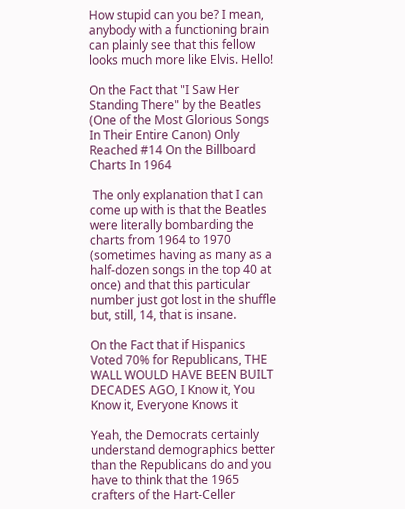How stupid can you be? I mean, anybody with a functioning brain can plainly see that this fellow looks much more like Elvis. Hello!

On the Fact that "I Saw Her Standing There" by the Beatles (One of the Most Glorious Songs In Their Entire Canon) Only Reached #14 On the Billboard Charts In 1964

 The only explanation that I can come up with is that the Beatles were literally bombarding the charts from 1964 to 1970 (sometimes having as many as a half-dozen songs in the top 40 at once) and that this particular number just got lost in the shuffle but, still, 14, that is insane.

On the Fact that if Hispanics Voted 70% for Republicans, THE WALL WOULD HAVE BEEN BUILT DECADES AGO, I Know it, You Know it, Everyone Knows it

Yeah, the Democrats certainly understand demographics better than the Republicans do and you have to think that the 1965 crafters of the Hart-Celler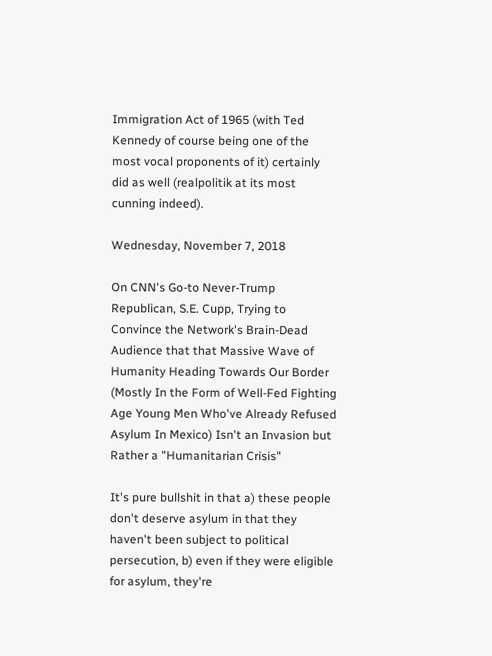Immigration Act of 1965 (with Ted Kennedy of course being one of the most vocal proponents of it) certainly did as well (realpolitik at its most cunning indeed).

Wednesday, November 7, 2018

On CNN's Go-to Never-Trump Republican, S.E. Cupp, Trying to Convince the Network's Brain-Dead Audience that that Massive Wave of Humanity Heading Towards Our Border (Mostly In the Form of Well-Fed Fighting Age Young Men Who've Already Refused Asylum In Mexico) Isn't an Invasion but Rather a "Humanitarian Crisis"

It's pure bullshit in that a) these people don't deserve asylum in that they haven't been subject to political persecution, b) even if they were eligible for asylum, they're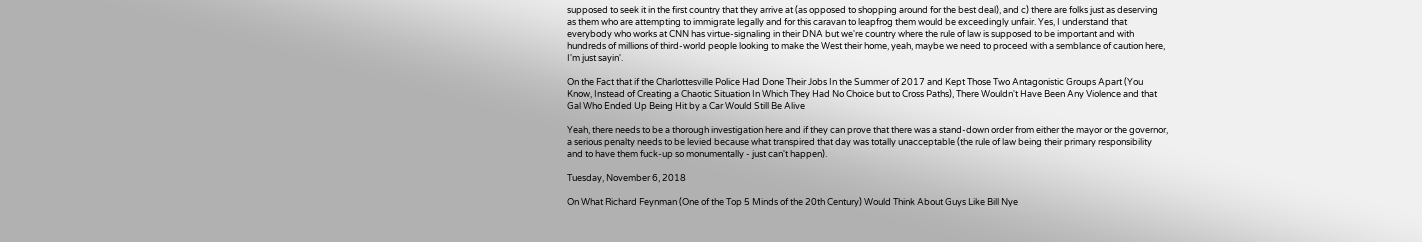supposed to seek it in the first country that they arrive at (as opposed to shopping around for the best deal), and c) there are folks just as deserving as them who are attempting to immigrate legally and for this caravan to leapfrog them would be exceedingly unfair. Yes, I understand that everybody who works at CNN has virtue-signaling in their DNA but we're country where the rule of law is supposed to be important and with hundreds of millions of third-world people looking to make the West their home, yeah, maybe we need to proceed with a semblance of caution here, I'm just sayin'.

On the Fact that if the Charlottesville Police Had Done Their Jobs In the Summer of 2017 and Kept Those Two Antagonistic Groups Apart (You Know, Instead of Creating a Chaotic Situation In Which They Had No Choice but to Cross Paths), There Wouldn't Have Been Any Violence and that Gal Who Ended Up Being Hit by a Car Would Still Be Alive

Yeah, there needs to be a thorough investigation here and if they can prove that there was a stand-down order from either the mayor or the governor, a serious penalty needs to be levied because what transpired that day was totally unacceptable (the rule of law being their primary responsibility and to have them fuck-up so monumentally - just can't happen).

Tuesday, November 6, 2018

On What Richard Feynman (One of the Top 5 Minds of the 20th Century) Would Think About Guys Like Bill Nye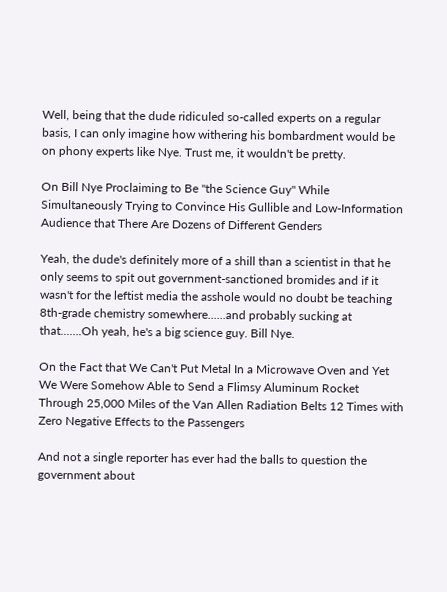Well, being that the dude ridiculed so-called experts on a regular basis, I can only imagine how withering his bombardment would be on phony experts like Nye. Trust me, it wouldn't be pretty.

On Bill Nye Proclaiming to Be "the Science Guy" While Simultaneously Trying to Convince His Gullible and Low-Information Audience that There Are Dozens of Different Genders

Yeah, the dude's definitely more of a shill than a scientist in that he only seems to spit out government-sanctioned bromides and if it wasn't for the leftist media the asshole would no doubt be teaching 8th-grade chemistry somewhere......and probably sucking at that...….Oh yeah, he's a big science guy. Bill Nye.

On the Fact that We Can't Put Metal In a Microwave Oven and Yet We Were Somehow Able to Send a Flimsy Aluminum Rocket Through 25,000 Miles of the Van Allen Radiation Belts 12 Times with Zero Negative Effects to the Passengers

And not a single reporter has ever had the balls to question the government about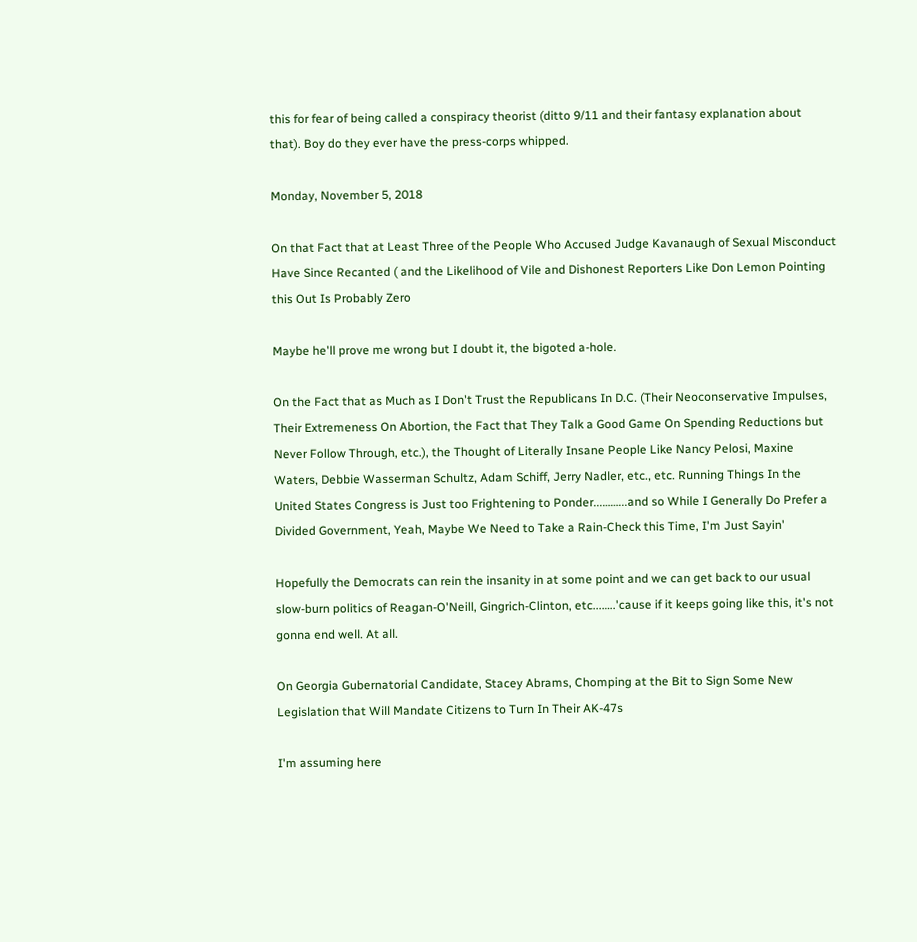this for fear of being called a conspiracy theorist (ditto 9/11 and their fantasy explanation about that). Boy do they ever have the press-corps whipped.

Monday, November 5, 2018

On that Fact that at Least Three of the People Who Accused Judge Kavanaugh of Sexual Misconduct Have Since Recanted ( and the Likelihood of Vile and Dishonest Reporters Like Don Lemon Pointing this Out Is Probably Zero

Maybe he'll prove me wrong but I doubt it, the bigoted a-hole.

On the Fact that as Much as I Don't Trust the Republicans In D.C. (Their Neoconservative Impulses, Their Extremeness On Abortion, the Fact that They Talk a Good Game On Spending Reductions but Never Follow Through, etc.), the Thought of Literally Insane People Like Nancy Pelosi, Maxine Waters, Debbie Wasserman Schultz, Adam Schiff, Jerry Nadler, etc., etc. Running Things In the United States Congress is Just too Frightening to Ponder...……...and so While I Generally Do Prefer a Divided Government, Yeah, Maybe We Need to Take a Rain-Check this Time, I'm Just Sayin'

Hopefully the Democrats can rein the insanity in at some point and we can get back to our usual slow-burn politics of Reagan-O'Neill, Gingrich-Clinton, etc...…..'cause if it keeps going like this, it's not gonna end well. At all.

On Georgia Gubernatorial Candidate, Stacey Abrams, Chomping at the Bit to Sign Some New Legislation that Will Mandate Citizens to Turn In Their AK-47s

I'm assuming here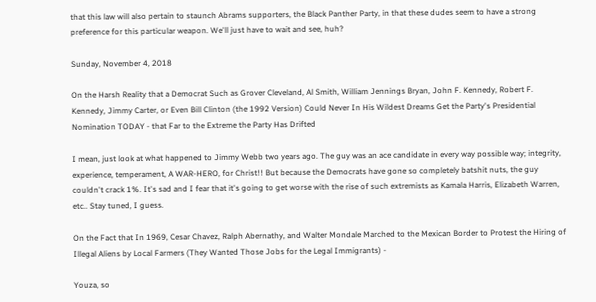that this law will also pertain to staunch Abrams supporters, the Black Panther Party, in that these dudes seem to have a strong preference for this particular weapon. We'll just have to wait and see, huh?

Sunday, November 4, 2018

On the Harsh Reality that a Democrat Such as Grover Cleveland, Al Smith, William Jennings Bryan, John F. Kennedy, Robert F. Kennedy, Jimmy Carter, or Even Bill Clinton (the 1992 Version) Could Never In His Wildest Dreams Get the Party's Presidential Nomination TODAY - that Far to the Extreme the Party Has Drifted

I mean, just look at what happened to Jimmy Webb two years ago. The guy was an ace candidate in every way possible way; integrity, experience, temperament, A WAR-HERO, for Christ!! But because the Democrats have gone so completely batshit nuts, the guy couldn't crack 1%. It's sad and I fear that it's going to get worse with the rise of such extremists as Kamala Harris, Elizabeth Warren, etc.. Stay tuned, I guess.

On the Fact that In 1969, Cesar Chavez, Ralph Abernathy, and Walter Mondale Marched to the Mexican Border to Protest the Hiring of Illegal Aliens by Local Farmers (They Wanted Those Jobs for the Legal Immigrants) -

Youza, so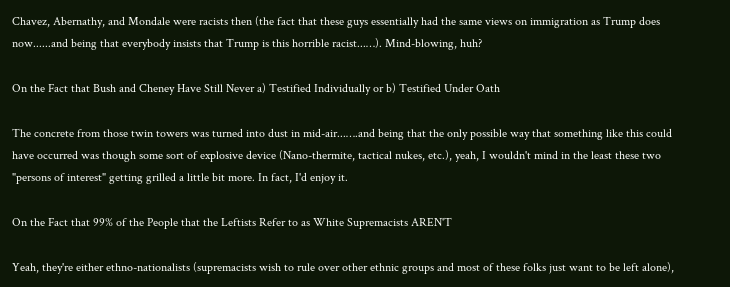Chavez, Abernathy, and Mondale were racists then (the fact that these guys essentially had the same views on immigration as Trump does now......and being that everybody insists that Trump is this horrible racist...…). Mind-blowing, huh?

On the Fact that Bush and Cheney Have Still Never a) Testified Individually or b) Testified Under Oath

The concrete from those twin towers was turned into dust in mid-air...….and being that the only possible way that something like this could have occurred was though some sort of explosive device (Nano-thermite, tactical nukes, etc.), yeah, I wouldn't mind in the least these two "persons of interest" getting grilled a little bit more. In fact, I'd enjoy it.

On the Fact that 99% of the People that the Leftists Refer to as White Supremacists AREN'T

Yeah, they're either ethno-nationalists (supremacists wish to rule over other ethnic groups and most of these folks just want to be left alone),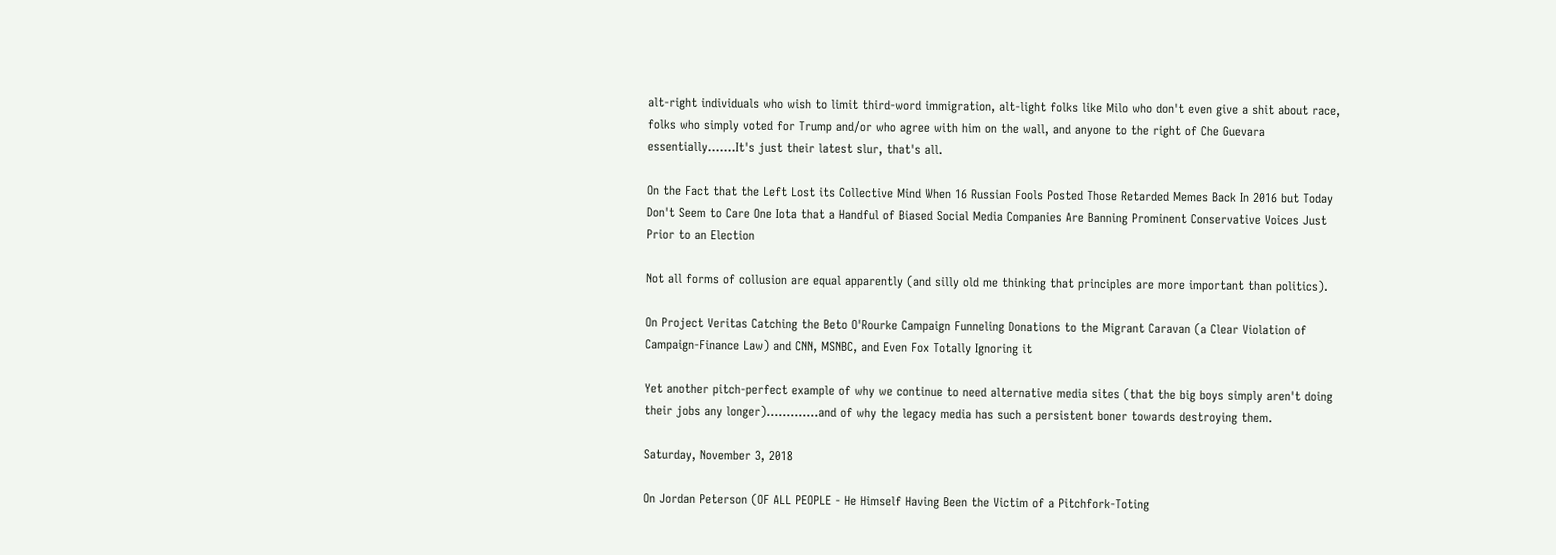alt-right individuals who wish to limit third-word immigration, alt-light folks like Milo who don't even give a shit about race, folks who simply voted for Trump and/or who agree with him on the wall, and anyone to the right of Che Guevara essentially...….It's just their latest slur, that's all.

On the Fact that the Left Lost its Collective Mind When 16 Russian Fools Posted Those Retarded Memes Back In 2016 but Today Don't Seem to Care One Iota that a Handful of Biased Social Media Companies Are Banning Prominent Conservative Voices Just Prior to an Election

Not all forms of collusion are equal apparently (and silly old me thinking that principles are more important than politics).

On Project Veritas Catching the Beto O'Rourke Campaign Funneling Donations to the Migrant Caravan (a Clear Violation of Campaign-Finance Law) and CNN, MSNBC, and Even Fox Totally Ignoring it

Yet another pitch-perfect example of why we continue to need alternative media sites (that the big boys simply aren't doing their jobs any longer)………….and of why the legacy media has such a persistent boner towards destroying them.

Saturday, November 3, 2018

On Jordan Peterson (OF ALL PEOPLE - He Himself Having Been the Victim of a Pitchfork-Toting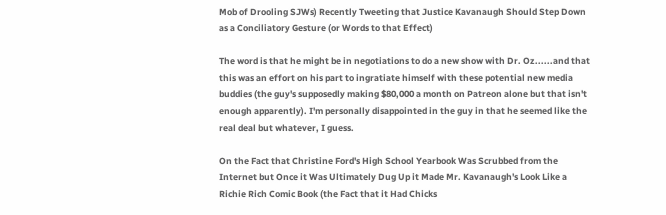Mob of Drooling SJWs) Recently Tweeting that Justice Kavanaugh Should Step Down as a Conciliatory Gesture (or Words to that Effect)

The word is that he might be in negotiations to do a new show with Dr. Oz......and that this was an effort on his part to ingratiate himself with these potential new media buddies (the guy's supposedly making $80,000 a month on Patreon alone but that isn't enough apparently). I'm personally disappointed in the guy in that he seemed like the real deal but whatever, I guess.

On the Fact that Christine Ford's High School Yearbook Was Scrubbed from the Internet but Once it Was Ultimately Dug Up it Made Mr. Kavanaugh's Look Like a Richie Rich Comic Book (the Fact that it Had Chicks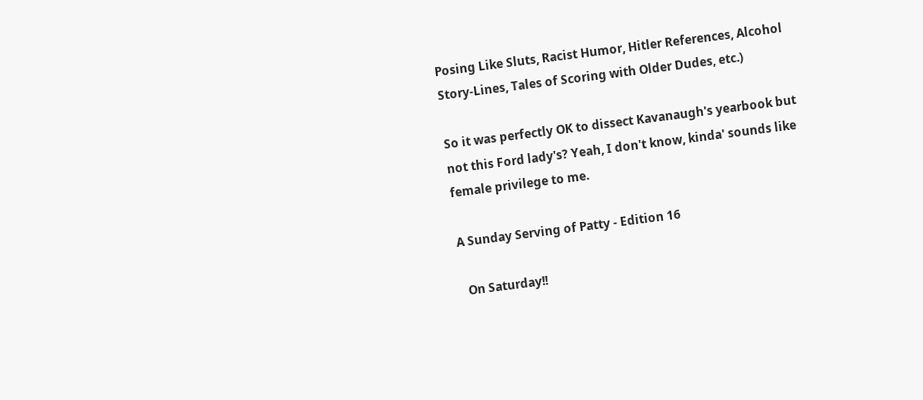Posing Like Sluts, Racist Humor, Hitler References, Alcohol Story-Lines, Tales of Scoring with Older Dudes, etc.)

So it was perfectly OK to dissect Kavanaugh's yearbook but not this Ford lady's? Yeah, I don't know, kinda' sounds like female privilege to me.

A Sunday Serving of Patty - Edition 16

  On Saturday!!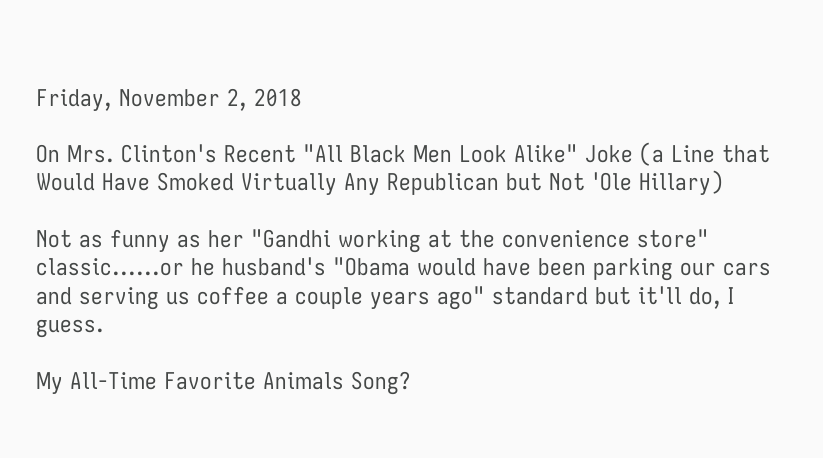Friday, November 2, 2018

On Mrs. Clinton's Recent "All Black Men Look Alike" Joke (a Line that Would Have Smoked Virtually Any Republican but Not 'Ole Hillary)

Not as funny as her "Gandhi working at the convenience store" classic......or he husband's "Obama would have been parking our cars and serving us coffee a couple years ago" standard but it'll do, I guess.

My All-Time Favorite Animals Song?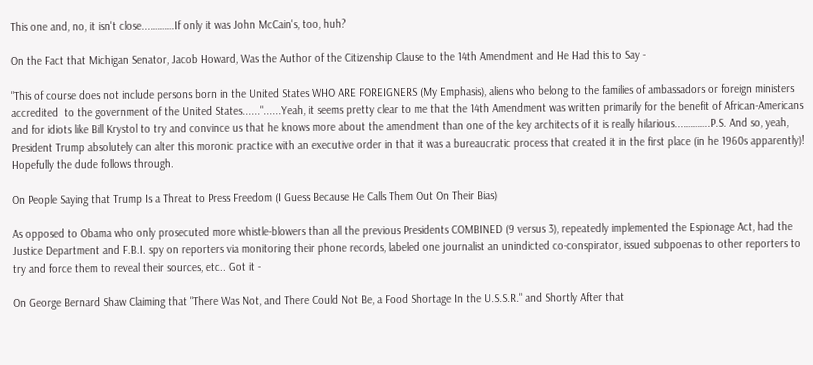This one and, no, it isn't close...……….If only it was John McCain's, too, huh?

On the Fact that Michigan Senator, Jacob Howard, Was the Author of the Citizenship Clause to the 14th Amendment and He Had this to Say -

"This of course does not include persons born in the United States WHO ARE FOREIGNERS (My Emphasis), aliens who belong to the families of ambassadors or foreign ministers accredited  to the government of the United States......"......Yeah, it seems pretty clear to me that the 14th Amendment was written primarily for the benefit of African-Americans and for idiots like Bill Krystol to try and convince us that he knows more about the amendment than one of the key architects of it is really hilarious...………..P.S. And so, yeah, President Trump absolutely can alter this moronic practice with an executive order in that it was a bureaucratic process that created it in the first place (in he 1960s apparently)! Hopefully the dude follows through.

On People Saying that Trump Is a Threat to Press Freedom (I Guess Because He Calls Them Out On Their Bias)

As opposed to Obama who only prosecuted more whistle-blowers than all the previous Presidents COMBINED (9 versus 3), repeatedly implemented the Espionage Act, had the Justice Department and F.B.I. spy on reporters via monitoring their phone records, labeled one journalist an unindicted co-conspirator, issued subpoenas to other reporters to try and force them to reveal their sources, etc.. Got it -

On George Bernard Shaw Claiming that "There Was Not, and There Could Not Be, a Food Shortage In the U.S.S.R." and Shortly After that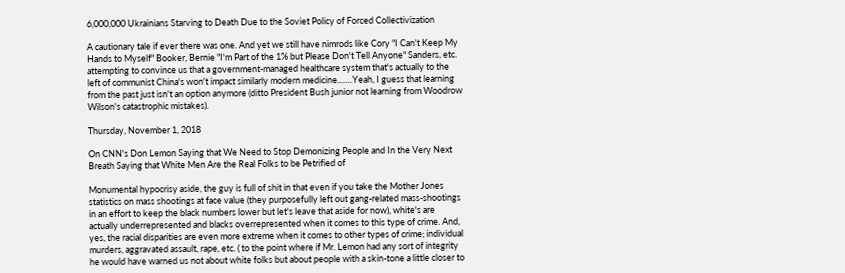6,000,000 Ukrainians Starving to Death Due to the Soviet Policy of Forced Collectivization

A cautionary tale if ever there was one. And yet we still have nimrods like Cory "I Can't Keep My Hands to Myself" Booker, Bernie "I'm Part of the 1% but Please Don't Tell Anyone" Sanders, etc. attempting to convince us that a government-managed healthcare system that's actually to the left of communist China's won't impact similarly modern medicine...….Yeah, I guess that learning from the past just isn't an option anymore (ditto President Bush junior not learning from Woodrow Wilson's catastrophic mistakes).

Thursday, November 1, 2018

On CNN's Don Lemon Saying that We Need to Stop Demonizing People and In the Very Next Breath Saying that White Men Are the Real Folks to be Petrified of

Monumental hypocrisy aside, the guy is full of shit in that even if you take the Mother Jones statistics on mass shootings at face value (they purposefully left out gang-related mass-shootings in an effort to keep the black numbers lower but let's leave that aside for now), white's are actually underrepresented and blacks overrepresented when it comes to this type of crime. And, yes, the racial disparities are even more extreme when it comes to other types of crime; individual murders, aggravated assault, rape, etc. ( to the point where if Mr. Lemon had any sort of integrity he would have warned us not about white folks but about people with a skin-tone a little closer to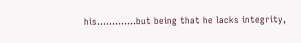his.........….but being that he lacks integrity,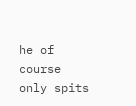he of course only spits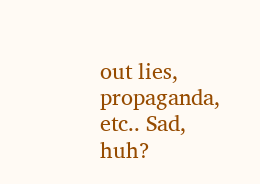out lies, propaganda, etc.. Sad, huh?